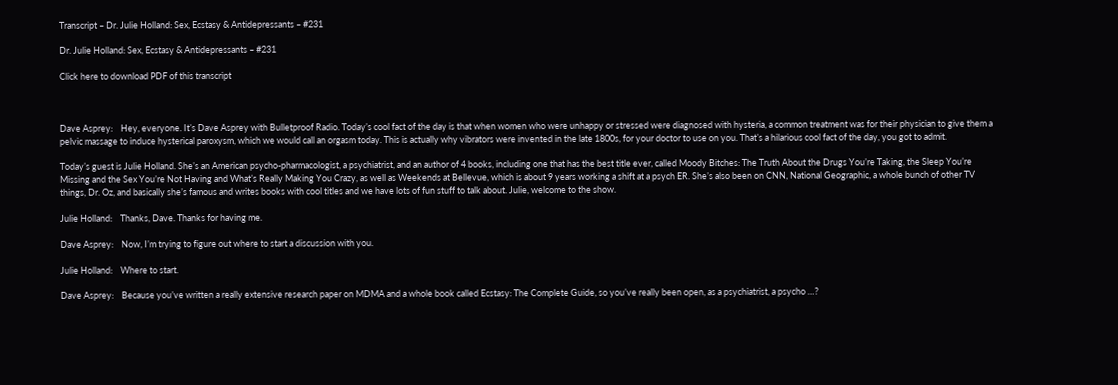Transcript – Dr. Julie Holland: Sex, Ecstasy & Antidepressants – #231

Dr. Julie Holland: Sex, Ecstasy & Antidepressants – #231

Click here to download PDF of this transcript



Dave Asprey:    Hey, everyone. It’s Dave Asprey with Bulletproof Radio. Today’s cool fact of the day is that when women who were unhappy or stressed were diagnosed with hysteria, a common treatment was for their physician to give them a pelvic massage to induce hysterical paroxysm, which we would call an orgasm today. This is actually why vibrators were invented in the late 1800s, for your doctor to use on you. That’s a hilarious cool fact of the day, you got to admit.

Today’s guest is Julie Holland. She’s an American psycho-pharmacologist, a psychiatrist, and an author of 4 books, including one that has the best title ever, called Moody Bitches: The Truth About the Drugs You’re Taking, the Sleep You’re Missing and the Sex You’re Not Having and What’s Really Making You Crazy, as well as Weekends at Bellevue, which is about 9 years working a shift at a psych ER. She’s also been on CNN, National Geographic, a whole bunch of other TV things, Dr. Oz, and basically she’s famous and writes books with cool titles and we have lots of fun stuff to talk about. Julie, welcome to the show.

Julie Holland:    Thanks, Dave. Thanks for having me.

Dave Asprey:    Now, I’m trying to figure out where to start a discussion with you.

Julie Holland:    Where to start.

Dave Asprey:    Because you’ve written a really extensive research paper on MDMA and a whole book called Ecstasy: The Complete Guide, so you’ve really been open, as a psychiatrist, a psycho …?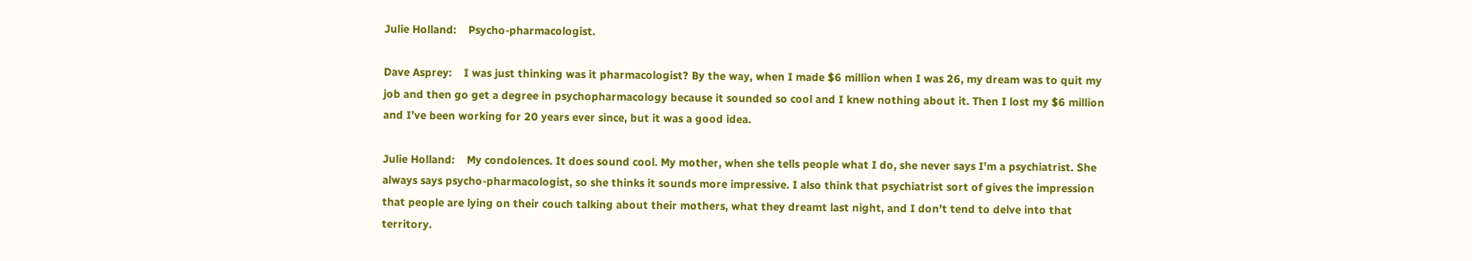Julie Holland:    Psycho-pharmacologist.

Dave Asprey:    I was just thinking was it pharmacologist? By the way, when I made $6 million when I was 26, my dream was to quit my job and then go get a degree in psychopharmacology because it sounded so cool and I knew nothing about it. Then I lost my $6 million and I’ve been working for 20 years ever since, but it was a good idea.

Julie Holland:    My condolences. It does sound cool. My mother, when she tells people what I do, she never says I’m a psychiatrist. She always says psycho-pharmacologist, so she thinks it sounds more impressive. I also think that psychiatrist sort of gives the impression that people are lying on their couch talking about their mothers, what they dreamt last night, and I don’t tend to delve into that territory.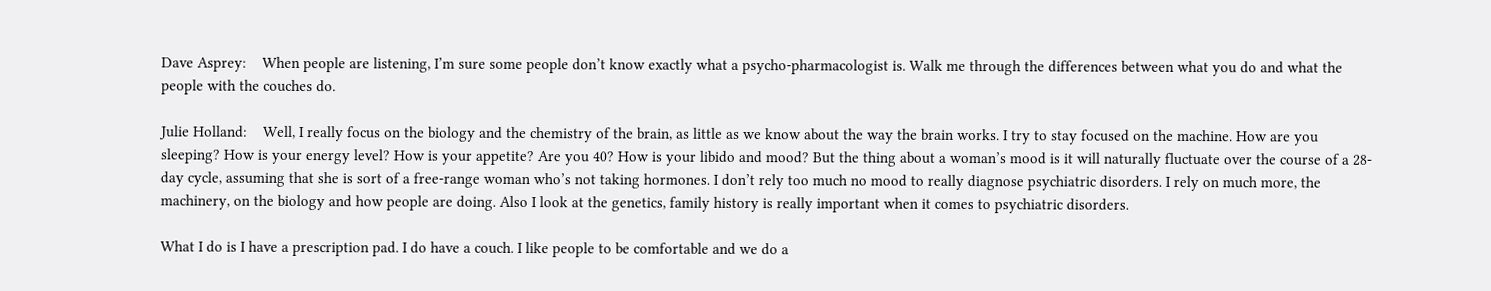Dave Asprey:    When people are listening, I’m sure some people don’t know exactly what a psycho-pharmacologist is. Walk me through the differences between what you do and what the people with the couches do.

Julie Holland:    Well, I really focus on the biology and the chemistry of the brain, as little as we know about the way the brain works. I try to stay focused on the machine. How are you sleeping? How is your energy level? How is your appetite? Are you 40? How is your libido and mood? But the thing about a woman’s mood is it will naturally fluctuate over the course of a 28-day cycle, assuming that she is sort of a free-range woman who’s not taking hormones. I don’t rely too much no mood to really diagnose psychiatric disorders. I rely on much more, the machinery, on the biology and how people are doing. Also I look at the genetics, family history is really important when it comes to psychiatric disorders.

What I do is I have a prescription pad. I do have a couch. I like people to be comfortable and we do a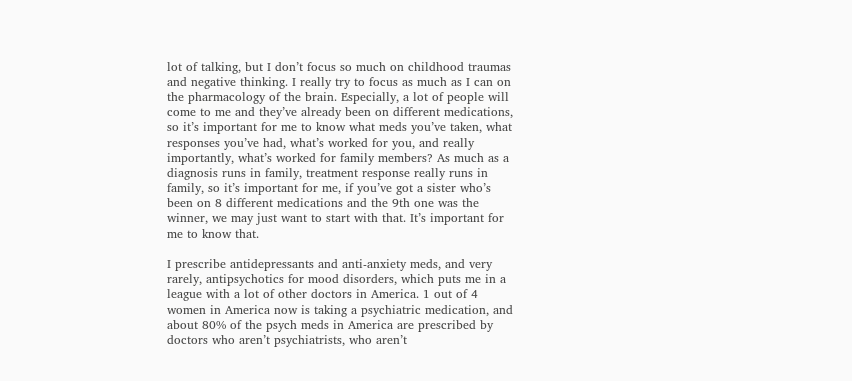lot of talking, but I don’t focus so much on childhood traumas and negative thinking. I really try to focus as much as I can on the pharmacology of the brain. Especially, a lot of people will come to me and they’ve already been on different medications, so it’s important for me to know what meds you’ve taken, what responses you’ve had, what’s worked for you, and really importantly, what’s worked for family members? As much as a diagnosis runs in family, treatment response really runs in family, so it’s important for me, if you’ve got a sister who’s been on 8 different medications and the 9th one was the winner, we may just want to start with that. It’s important for me to know that.

I prescribe antidepressants and anti-anxiety meds, and very rarely, antipsychotics for mood disorders, which puts me in a league with a lot of other doctors in America. 1 out of 4 women in America now is taking a psychiatric medication, and about 80% of the psych meds in America are prescribed by doctors who aren’t psychiatrists, who aren’t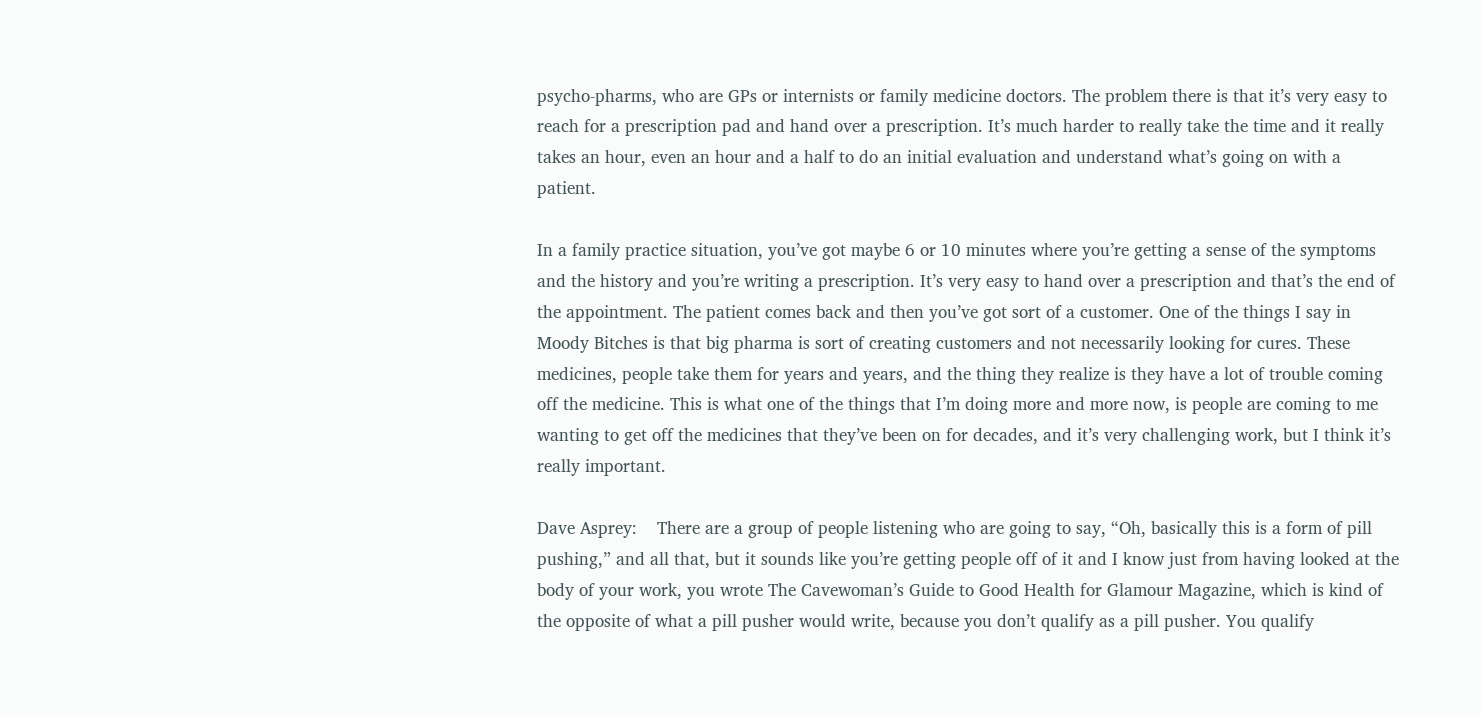psycho-pharms, who are GPs or internists or family medicine doctors. The problem there is that it’s very easy to reach for a prescription pad and hand over a prescription. It’s much harder to really take the time and it really takes an hour, even an hour and a half to do an initial evaluation and understand what’s going on with a patient.

In a family practice situation, you’ve got maybe 6 or 10 minutes where you’re getting a sense of the symptoms and the history and you’re writing a prescription. It’s very easy to hand over a prescription and that’s the end of the appointment. The patient comes back and then you’ve got sort of a customer. One of the things I say in Moody Bitches is that big pharma is sort of creating customers and not necessarily looking for cures. These medicines, people take them for years and years, and the thing they realize is they have a lot of trouble coming off the medicine. This is what one of the things that I’m doing more and more now, is people are coming to me wanting to get off the medicines that they’ve been on for decades, and it’s very challenging work, but I think it’s really important.

Dave Asprey:    There are a group of people listening who are going to say, “Oh, basically this is a form of pill pushing,” and all that, but it sounds like you’re getting people off of it and I know just from having looked at the body of your work, you wrote The Cavewoman’s Guide to Good Health for Glamour Magazine, which is kind of the opposite of what a pill pusher would write, because you don’t qualify as a pill pusher. You qualify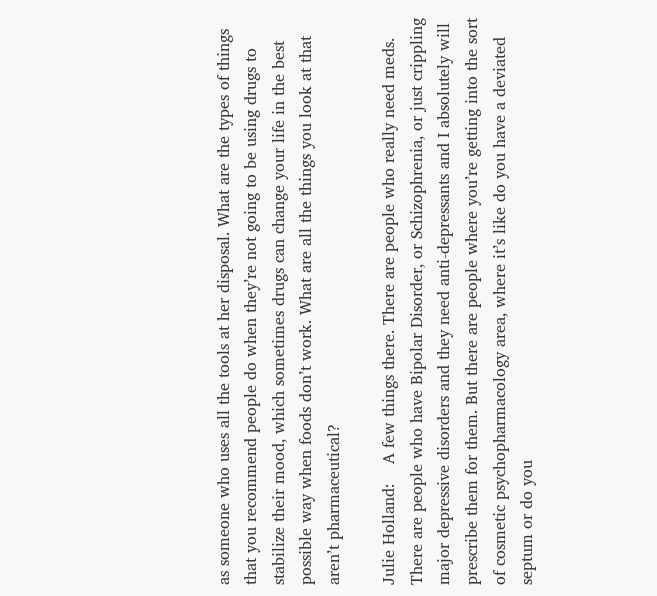as someone who uses all the tools at her disposal. What are the types of things that you recommend people do when they’re not going to be using drugs to stabilize their mood, which sometimes drugs can change your life in the best possible way when foods don’t work. What are all the things you look at that aren’t pharmaceutical?

Julie Holland:    A few things there. There are people who really need meds. There are people who have Bipolar Disorder, or Schizophrenia, or just crippling major depressive disorders and they need anti-depressants and I absolutely will prescribe them for them. But there are people where you’re getting into the sort of cosmetic psychopharmacology area, where it’s like do you have a deviated septum or do you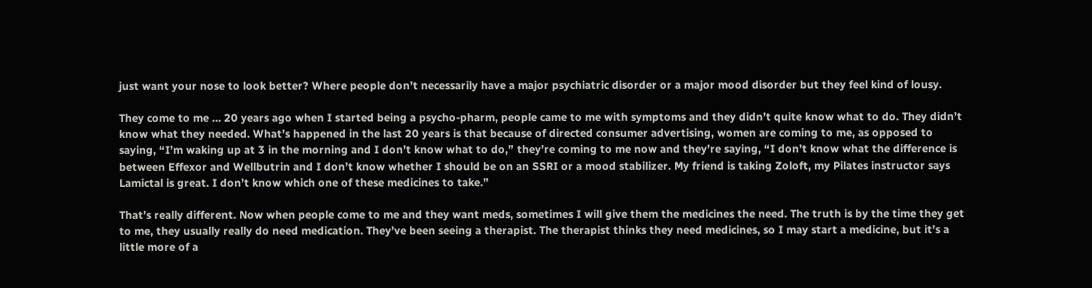just want your nose to look better? Where people don’t necessarily have a major psychiatric disorder or a major mood disorder but they feel kind of lousy.

They come to me … 20 years ago when I started being a psycho-pharm, people came to me with symptoms and they didn’t quite know what to do. They didn’t know what they needed. What’s happened in the last 20 years is that because of directed consumer advertising, women are coming to me, as opposed to saying, “I’m waking up at 3 in the morning and I don’t know what to do,” they’re coming to me now and they’re saying, “I don’t know what the difference is between Effexor and Wellbutrin and I don’t know whether I should be on an SSRI or a mood stabilizer. My friend is taking Zoloft, my Pilates instructor says Lamictal is great. I don’t know which one of these medicines to take.”

That’s really different. Now when people come to me and they want meds, sometimes I will give them the medicines the need. The truth is by the time they get to me, they usually really do need medication. They’ve been seeing a therapist. The therapist thinks they need medicines, so I may start a medicine, but it’s a little more of a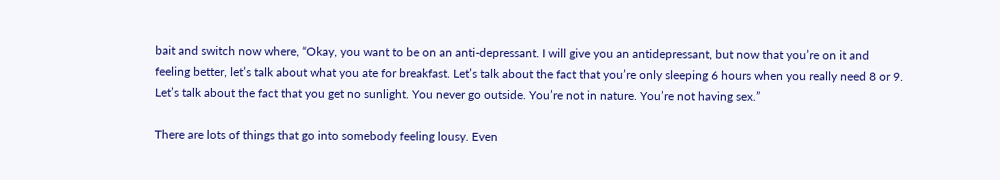bait and switch now where, “Okay, you want to be on an anti-depressant. I will give you an antidepressant, but now that you’re on it and feeling better, let’s talk about what you ate for breakfast. Let’s talk about the fact that you’re only sleeping 6 hours when you really need 8 or 9. Let’s talk about the fact that you get no sunlight. You never go outside. You’re not in nature. You’re not having sex.”

There are lots of things that go into somebody feeling lousy. Even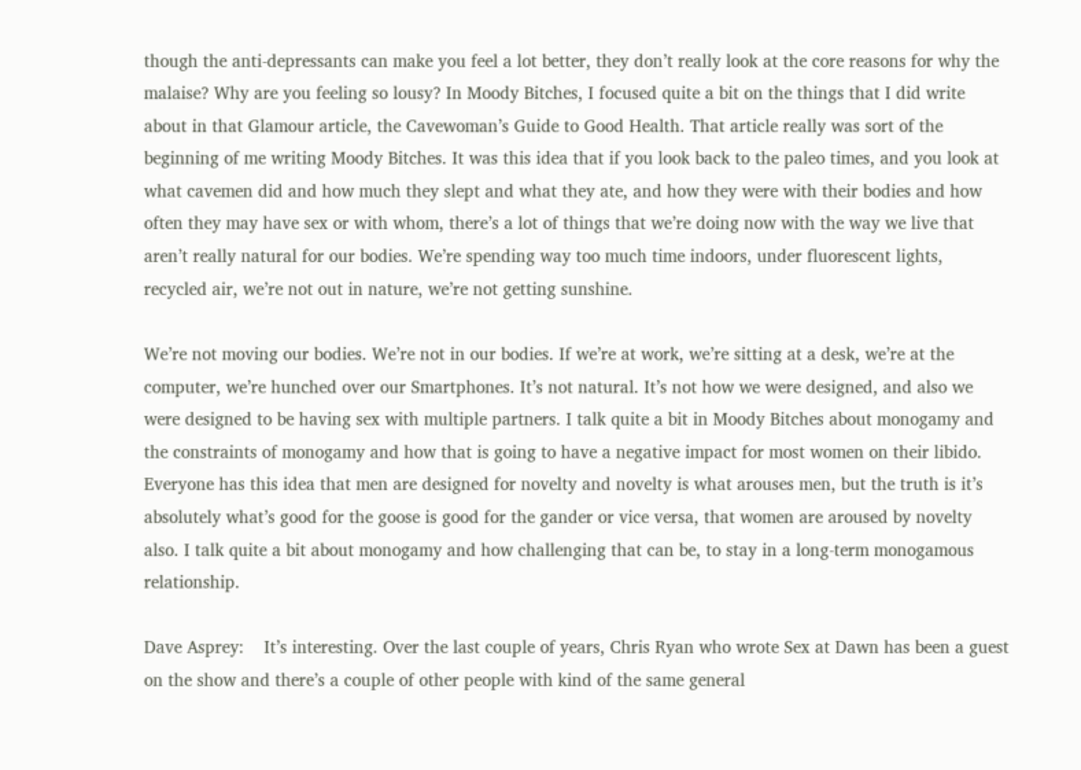though the anti-depressants can make you feel a lot better, they don’t really look at the core reasons for why the malaise? Why are you feeling so lousy? In Moody Bitches, I focused quite a bit on the things that I did write about in that Glamour article, the Cavewoman’s Guide to Good Health. That article really was sort of the beginning of me writing Moody Bitches. It was this idea that if you look back to the paleo times, and you look at what cavemen did and how much they slept and what they ate, and how they were with their bodies and how often they may have sex or with whom, there’s a lot of things that we’re doing now with the way we live that aren’t really natural for our bodies. We’re spending way too much time indoors, under fluorescent lights, recycled air, we’re not out in nature, we’re not getting sunshine.

We’re not moving our bodies. We’re not in our bodies. If we’re at work, we’re sitting at a desk, we’re at the computer, we’re hunched over our Smartphones. It’s not natural. It’s not how we were designed, and also we were designed to be having sex with multiple partners. I talk quite a bit in Moody Bitches about monogamy and the constraints of monogamy and how that is going to have a negative impact for most women on their libido. Everyone has this idea that men are designed for novelty and novelty is what arouses men, but the truth is it’s absolutely what’s good for the goose is good for the gander or vice versa, that women are aroused by novelty also. I talk quite a bit about monogamy and how challenging that can be, to stay in a long-term monogamous relationship.

Dave Asprey:    It’s interesting. Over the last couple of years, Chris Ryan who wrote Sex at Dawn has been a guest on the show and there’s a couple of other people with kind of the same general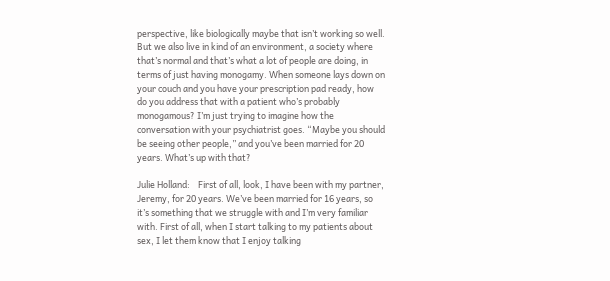perspective, like biologically maybe that isn’t working so well. But we also live in kind of an environment, a society where that’s normal and that’s what a lot of people are doing, in terms of just having monogamy. When someone lays down on your couch and you have your prescription pad ready, how do you address that with a patient who’s probably monogamous? I’m just trying to imagine how the conversation with your psychiatrist goes. “Maybe you should be seeing other people,” and you’ve been married for 20 years. What’s up with that?

Julie Holland:    First of all, look, I have been with my partner, Jeremy, for 20 years. We’ve been married for 16 years, so it’s something that we struggle with and I’m very familiar with. First of all, when I start talking to my patients about sex, I let them know that I enjoy talking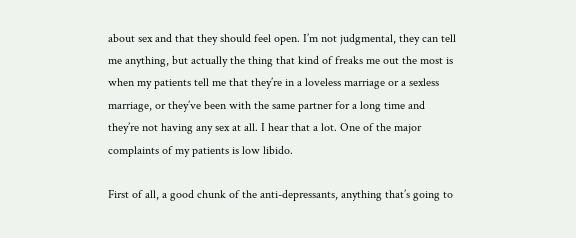about sex and that they should feel open. I’m not judgmental, they can tell me anything, but actually the thing that kind of freaks me out the most is when my patients tell me that they’re in a loveless marriage or a sexless marriage, or they’ve been with the same partner for a long time and they’re not having any sex at all. I hear that a lot. One of the major complaints of my patients is low libido.

First of all, a good chunk of the anti-depressants, anything that’s going to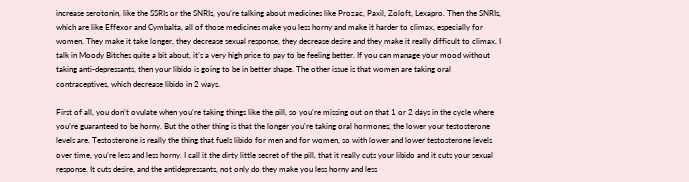increase serotonin, like the SSRIs or the SNRIs, you’re talking about medicines like Prozac, Paxil, Zoloft, Lexapro. Then the SNRIs, which are like Effexor and Cymbalta, all of those medicines make you less horny and make it harder to climax, especially for women. They make it take longer, they decrease sexual response, they decrease desire and they make it really difficult to climax. I talk in Moody Bitches quite a bit about, it’s a very high price to pay to be feeling better. If you can manage your mood without taking anti-depressants, then your libido is going to be in better shape. The other issue is that women are taking oral contraceptives, which decrease libido in 2 ways.

First of all, you don’t ovulate when you’re taking things like the pill, so you’re missing out on that 1 or 2 days in the cycle where you’re guaranteed to be horny. But the other thing is that the longer you’re taking oral hormones, the lower your testosterone levels are. Testosterone is really the thing that fuels libido for men and for women, so with lower and lower testosterone levels over time, you’re less and less horny. I call it the dirty little secret of the pill, that it really cuts your libido and it cuts your sexual response. It cuts desire, and the antidepressants, not only do they make you less horny and less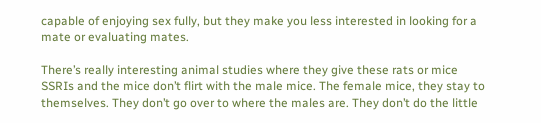capable of enjoying sex fully, but they make you less interested in looking for a mate or evaluating mates.

There’s really interesting animal studies where they give these rats or mice SSRIs and the mice don’t flirt with the male mice. The female mice, they stay to themselves. They don’t go over to where the males are. They don’t do the little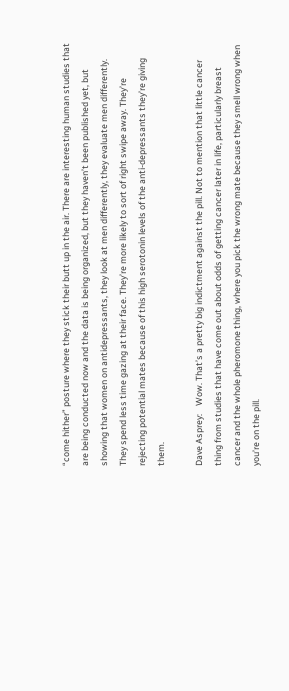“come hither” posture where they stick their butt up in the air. There are interesting human studies that are being conducted now and the data is being organized, but they haven’t been published yet, but showing that women on antidepressants, they look at men differently, they evaluate men differently. They spend less time gazing at their face. They’re more likely to sort of right swipe away. They’re rejecting potential mates because of this high serotonin levels of the anti-depressants they’re giving them.

Dave Asprey:    Wow. That’s a pretty big indictment against the pill. Not to mention that little cancer thing from studies that have come out about odds of getting cancer later in life, particularly breast cancer and the whole pheromone thing, where you pick the wrong mate because they smell wrong when you’re on the pill.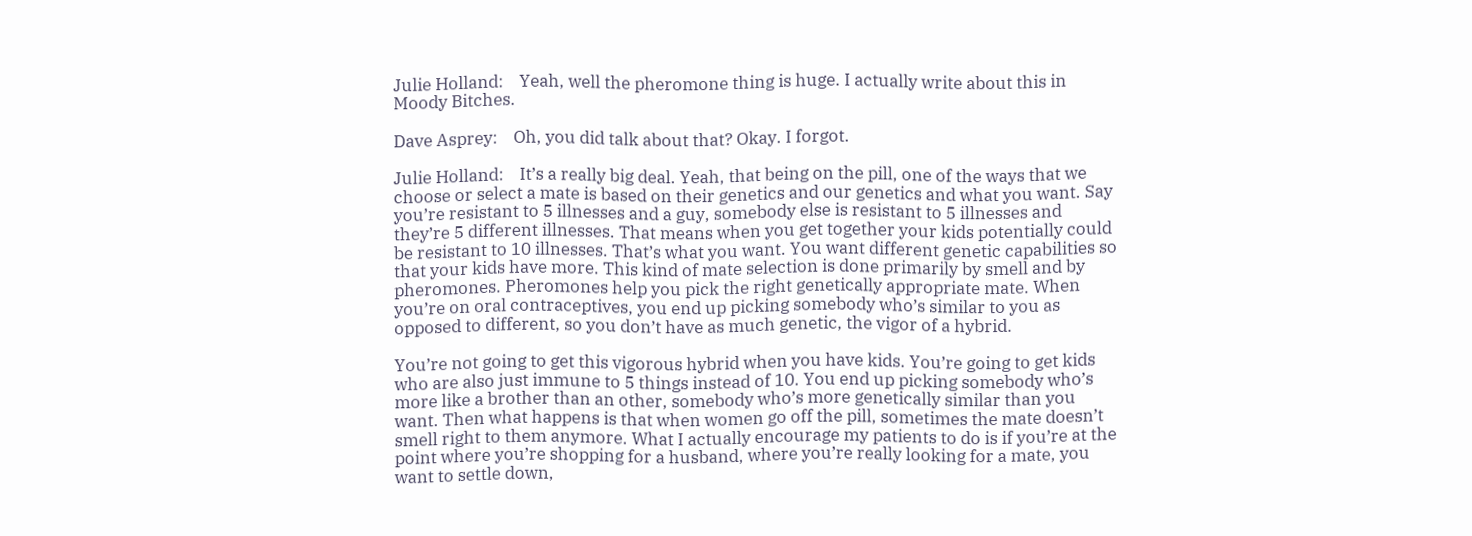Julie Holland:    Yeah, well the pheromone thing is huge. I actually write about this in Moody Bitches.

Dave Asprey:    Oh, you did talk about that? Okay. I forgot.

Julie Holland:    It’s a really big deal. Yeah, that being on the pill, one of the ways that we choose or select a mate is based on their genetics and our genetics and what you want. Say you’re resistant to 5 illnesses and a guy, somebody else is resistant to 5 illnesses and they’re 5 different illnesses. That means when you get together your kids potentially could be resistant to 10 illnesses. That’s what you want. You want different genetic capabilities so that your kids have more. This kind of mate selection is done primarily by smell and by pheromones. Pheromones help you pick the right genetically appropriate mate. When you’re on oral contraceptives, you end up picking somebody who’s similar to you as opposed to different, so you don’t have as much genetic, the vigor of a hybrid.

You’re not going to get this vigorous hybrid when you have kids. You’re going to get kids who are also just immune to 5 things instead of 10. You end up picking somebody who’s more like a brother than an other, somebody who’s more genetically similar than you want. Then what happens is that when women go off the pill, sometimes the mate doesn’t smell right to them anymore. What I actually encourage my patients to do is if you’re at the point where you’re shopping for a husband, where you’re really looking for a mate, you want to settle down,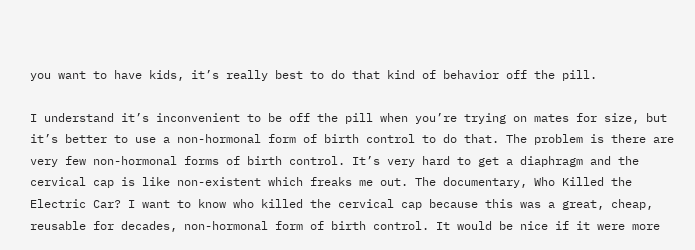you want to have kids, it’s really best to do that kind of behavior off the pill.

I understand it’s inconvenient to be off the pill when you’re trying on mates for size, but it’s better to use a non-hormonal form of birth control to do that. The problem is there are very few non-hormonal forms of birth control. It’s very hard to get a diaphragm and the cervical cap is like non-existent which freaks me out. The documentary, Who Killed the Electric Car? I want to know who killed the cervical cap because this was a great, cheap, reusable for decades, non-hormonal form of birth control. It would be nice if it were more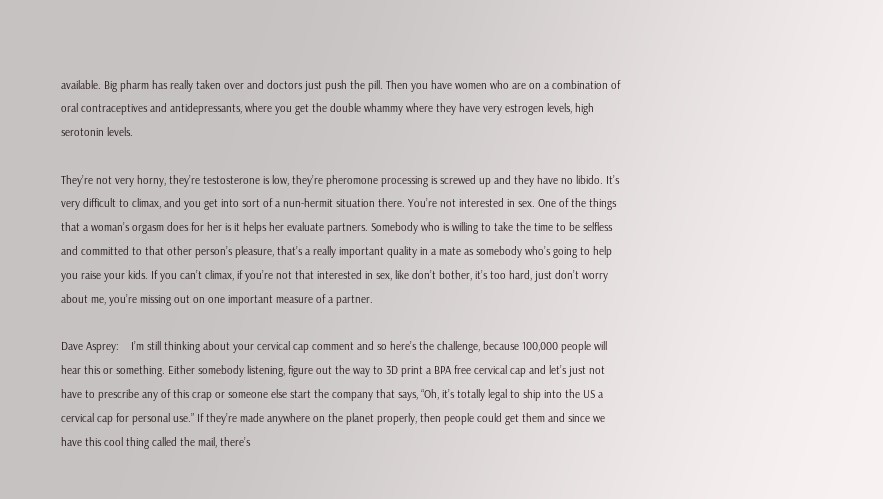available. Big pharm has really taken over and doctors just push the pill. Then you have women who are on a combination of oral contraceptives and antidepressants, where you get the double whammy where they have very estrogen levels, high serotonin levels.

They’re not very horny, they’re testosterone is low, they’re pheromone processing is screwed up and they have no libido. It’s very difficult to climax, and you get into sort of a nun-hermit situation there. You’re not interested in sex. One of the things that a woman’s orgasm does for her is it helps her evaluate partners. Somebody who is willing to take the time to be selfless and committed to that other person’s pleasure, that’s a really important quality in a mate as somebody who’s going to help you raise your kids. If you can’t climax, if you’re not that interested in sex, like don’t bother, it’s too hard, just don’t worry about me, you’re missing out on one important measure of a partner.

Dave Asprey:    I’m still thinking about your cervical cap comment and so here’s the challenge, because 100,000 people will hear this or something. Either somebody listening, figure out the way to 3D print a BPA free cervical cap and let’s just not have to prescribe any of this crap or someone else start the company that says, “Oh, it’s totally legal to ship into the US a cervical cap for personal use.” If they’re made anywhere on the planet properly, then people could get them and since we have this cool thing called the mail, there’s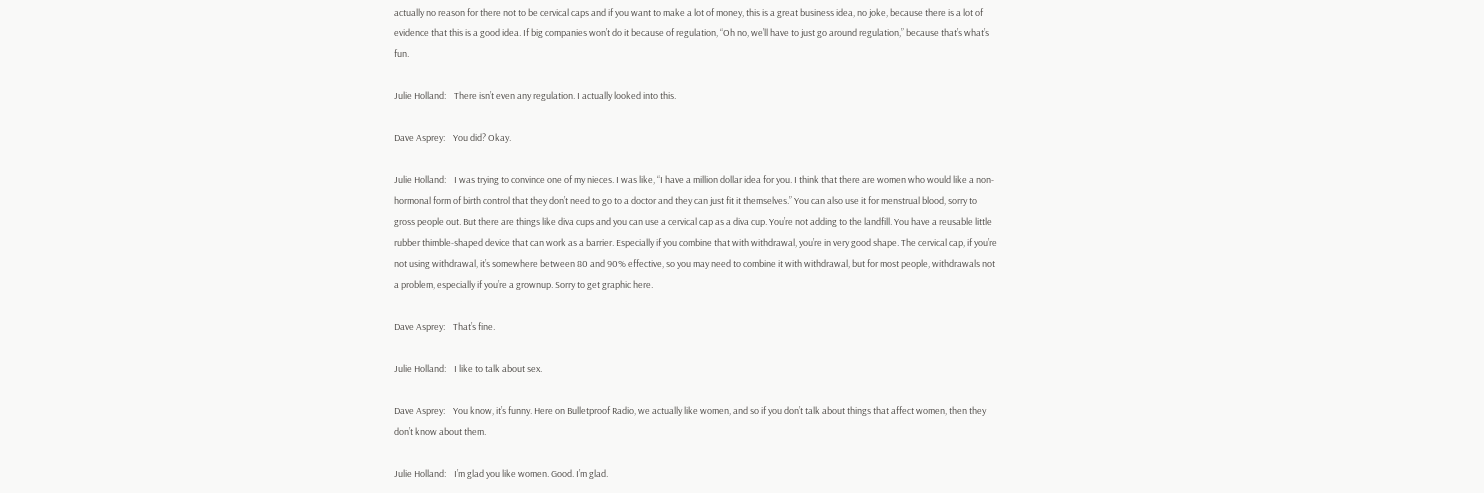actually no reason for there not to be cervical caps and if you want to make a lot of money, this is a great business idea, no joke, because there is a lot of evidence that this is a good idea. If big companies won’t do it because of regulation, “Oh no, we’ll have to just go around regulation,” because that’s what’s fun.

Julie Holland:    There isn’t even any regulation. I actually looked into this.

Dave Asprey:    You did? Okay.

Julie Holland:    I was trying to convince one of my nieces. I was like, “I have a million dollar idea for you. I think that there are women who would like a non-hormonal form of birth control that they don’t need to go to a doctor and they can just fit it themselves.” You can also use it for menstrual blood, sorry to gross people out. But there are things like diva cups and you can use a cervical cap as a diva cup. You’re not adding to the landfill. You have a reusable little rubber thimble-shaped device that can work as a barrier. Especially if you combine that with withdrawal, you’re in very good shape. The cervical cap, if you’re not using withdrawal, it’s somewhere between 80 and 90% effective, so you may need to combine it with withdrawal, but for most people, withdrawals not a problem, especially if you’re a grownup. Sorry to get graphic here.

Dave Asprey:    That’s fine.

Julie Holland:    I like to talk about sex.

Dave Asprey:    You know, it’s funny. Here on Bulletproof Radio, we actually like women, and so if you don’t talk about things that affect women, then they don’t know about them.

Julie Holland:    I’m glad you like women. Good. I’m glad.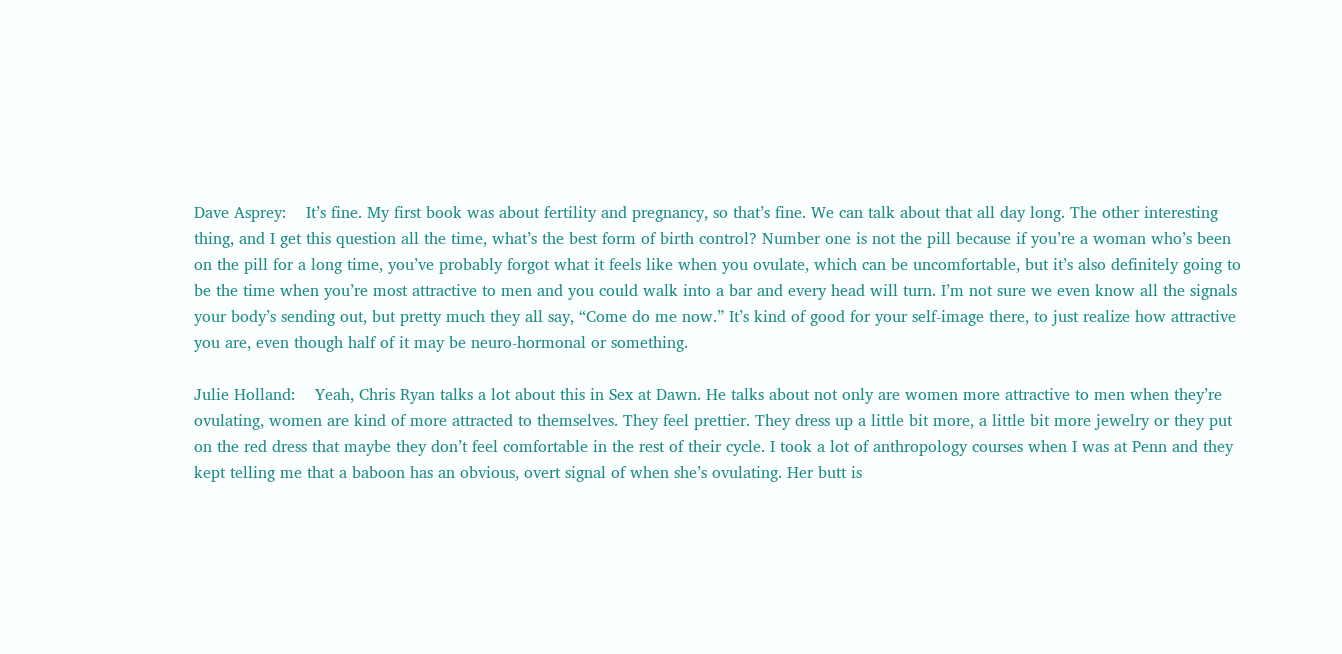Dave Asprey:    It’s fine. My first book was about fertility and pregnancy, so that’s fine. We can talk about that all day long. The other interesting thing, and I get this question all the time, what’s the best form of birth control? Number one is not the pill because if you’re a woman who’s been on the pill for a long time, you’ve probably forgot what it feels like when you ovulate, which can be uncomfortable, but it’s also definitely going to be the time when you’re most attractive to men and you could walk into a bar and every head will turn. I’m not sure we even know all the signals your body’s sending out, but pretty much they all say, “Come do me now.” It’s kind of good for your self-image there, to just realize how attractive you are, even though half of it may be neuro-hormonal or something.

Julie Holland:    Yeah, Chris Ryan talks a lot about this in Sex at Dawn. He talks about not only are women more attractive to men when they’re ovulating, women are kind of more attracted to themselves. They feel prettier. They dress up a little bit more, a little bit more jewelry or they put on the red dress that maybe they don’t feel comfortable in the rest of their cycle. I took a lot of anthropology courses when I was at Penn and they kept telling me that a baboon has an obvious, overt signal of when she’s ovulating. Her butt is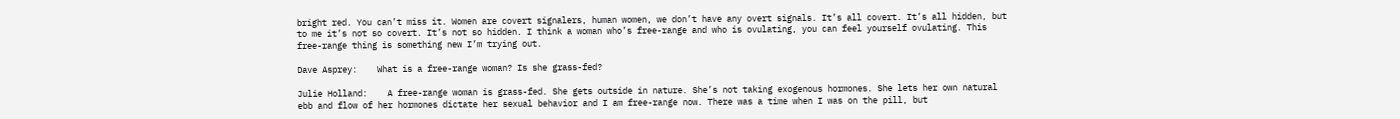bright red. You can’t miss it. Women are covert signalers, human women, we don’t have any overt signals. It’s all covert. It’s all hidden, but to me it’s not so covert. It’s not so hidden. I think a woman who’s free-range and who is ovulating, you can feel yourself ovulating. This free-range thing is something new I’m trying out.

Dave Asprey:    What is a free-range woman? Is she grass-fed?

Julie Holland:    A free-range woman is grass-fed. She gets outside in nature. She’s not taking exogenous hormones. She lets her own natural ebb and flow of her hormones dictate her sexual behavior and I am free-range now. There was a time when I was on the pill, but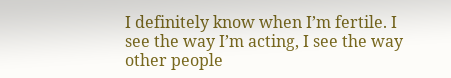I definitely know when I’m fertile. I see the way I’m acting, I see the way other people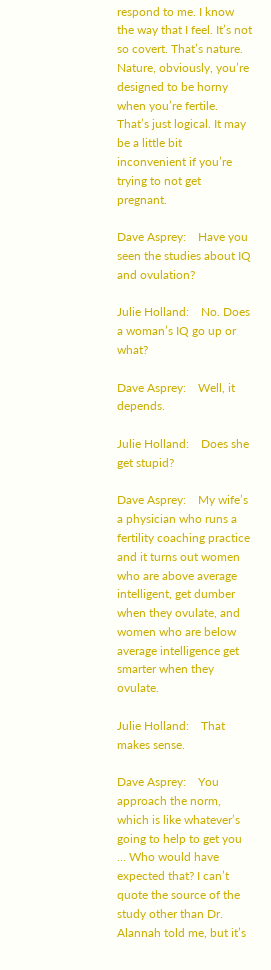respond to me. I know the way that I feel. It’s not so covert. That’s nature. Nature, obviously, you’re designed to be horny when you’re fertile. That’s just logical. It may be a little bit inconvenient if you’re trying to not get pregnant.

Dave Asprey:    Have you seen the studies about IQ and ovulation?

Julie Holland:    No. Does a woman’s IQ go up or what?

Dave Asprey:    Well, it depends.

Julie Holland:    Does she get stupid?

Dave Asprey:    My wife’s a physician who runs a fertility coaching practice and it turns out women who are above average intelligent, get dumber when they ovulate, and women who are below average intelligence get smarter when they ovulate.

Julie Holland:    That makes sense.

Dave Asprey:    You approach the norm, which is like whatever’s going to help to get you … Who would have expected that? I can’t quote the source of the study other than Dr. Alannah told me, but it’s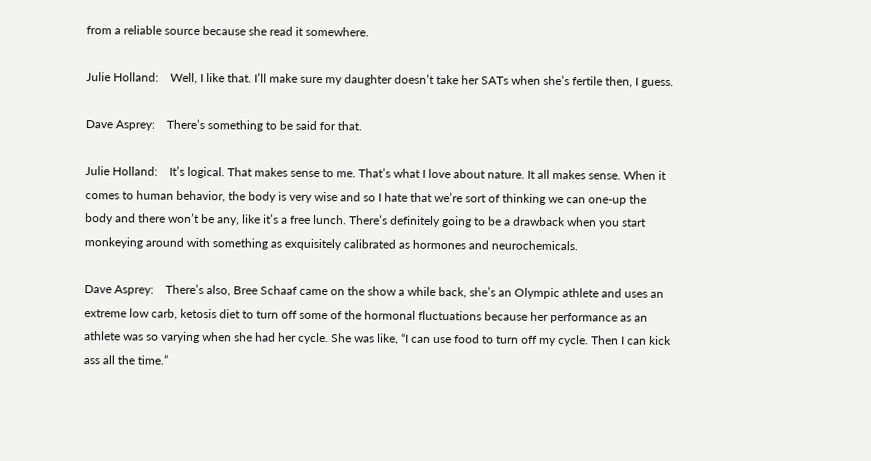from a reliable source because she read it somewhere.

Julie Holland:    Well, I like that. I’ll make sure my daughter doesn’t take her SATs when she’s fertile then, I guess.

Dave Asprey:    There’s something to be said for that.

Julie Holland:    It’s logical. That makes sense to me. That’s what I love about nature. It all makes sense. When it comes to human behavior, the body is very wise and so I hate that we’re sort of thinking we can one-up the body and there won’t be any, like it’s a free lunch. There’s definitely going to be a drawback when you start monkeying around with something as exquisitely calibrated as hormones and neurochemicals.

Dave Asprey:    There’s also, Bree Schaaf came on the show a while back, she’s an Olympic athlete and uses an extreme low carb, ketosis diet to turn off some of the hormonal fluctuations because her performance as an athlete was so varying when she had her cycle. She was like, “I can use food to turn off my cycle. Then I can kick ass all the time.”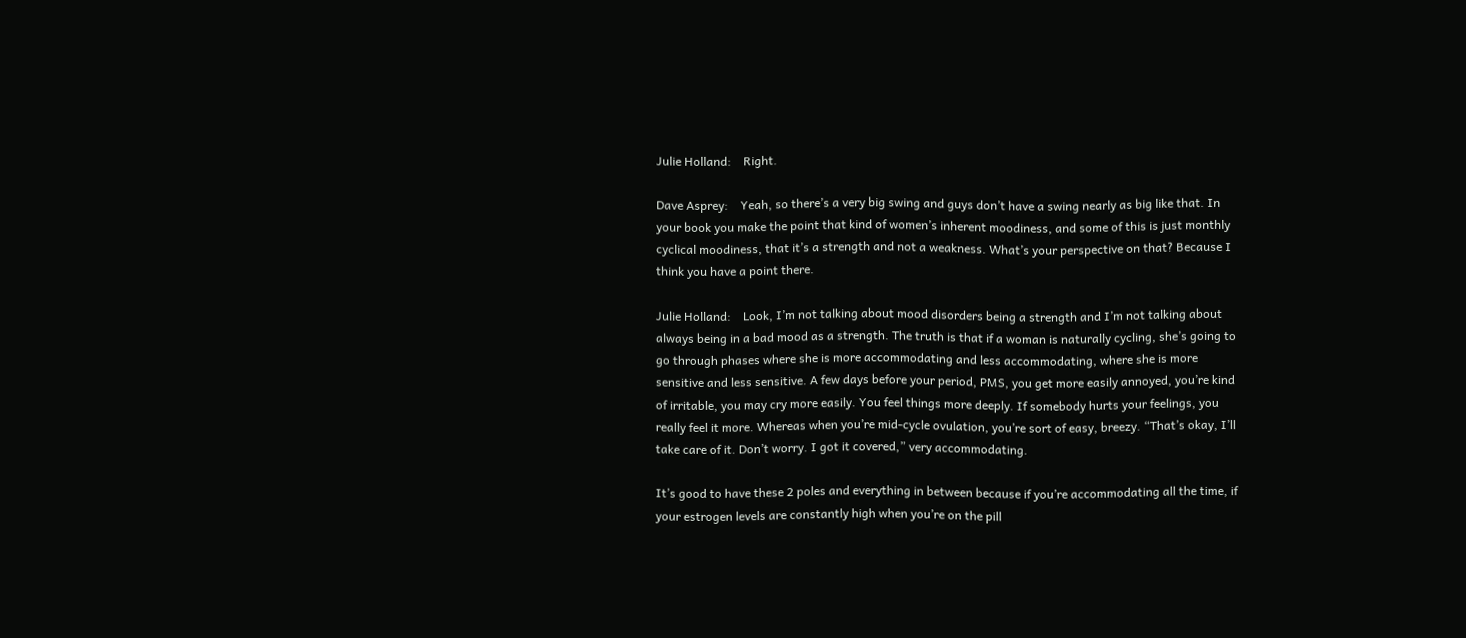Julie Holland:    Right.

Dave Asprey:    Yeah, so there’s a very big swing and guys don’t have a swing nearly as big like that. In your book you make the point that kind of women’s inherent moodiness, and some of this is just monthly cyclical moodiness, that it’s a strength and not a weakness. What’s your perspective on that? Because I think you have a point there.

Julie Holland:    Look, I’m not talking about mood disorders being a strength and I’m not talking about always being in a bad mood as a strength. The truth is that if a woman is naturally cycling, she’s going to go through phases where she is more accommodating and less accommodating, where she is more sensitive and less sensitive. A few days before your period, PMS, you get more easily annoyed, you’re kind of irritable, you may cry more easily. You feel things more deeply. If somebody hurts your feelings, you really feel it more. Whereas when you’re mid-cycle ovulation, you’re sort of easy, breezy. “That’s okay, I’ll take care of it. Don’t worry. I got it covered,” very accommodating.

It’s good to have these 2 poles and everything in between because if you’re accommodating all the time, if your estrogen levels are constantly high when you’re on the pill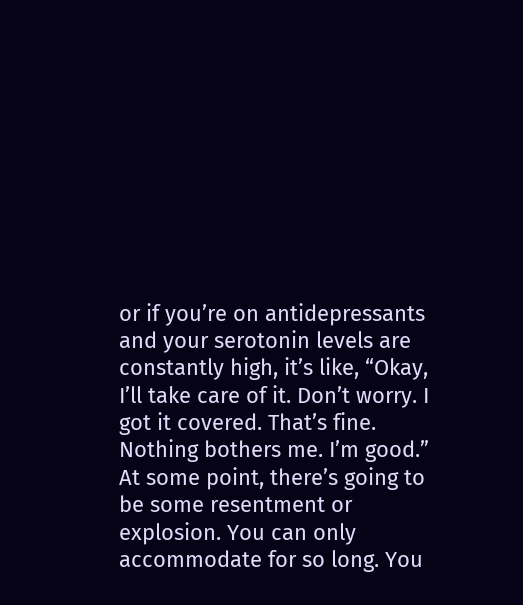or if you’re on antidepressants and your serotonin levels are constantly high, it’s like, “Okay, I’ll take care of it. Don’t worry. I got it covered. That’s fine. Nothing bothers me. I’m good.” At some point, there’s going to be some resentment or explosion. You can only accommodate for so long. You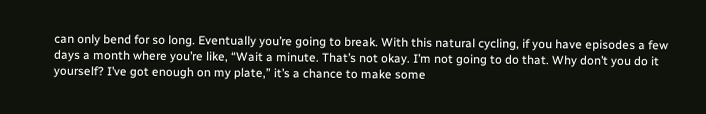can only bend for so long. Eventually you’re going to break. With this natural cycling, if you have episodes a few days a month where you’re like, “Wait a minute. That’s not okay. I’m not going to do that. Why don’t you do it yourself? I’ve got enough on my plate,” it’s a chance to make some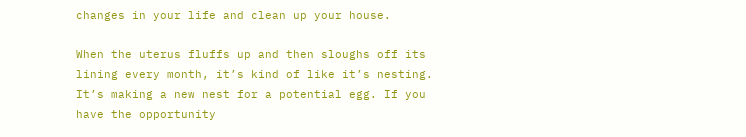changes in your life and clean up your house.

When the uterus fluffs up and then sloughs off its lining every month, it’s kind of like it’s nesting. It’s making a new nest for a potential egg. If you have the opportunity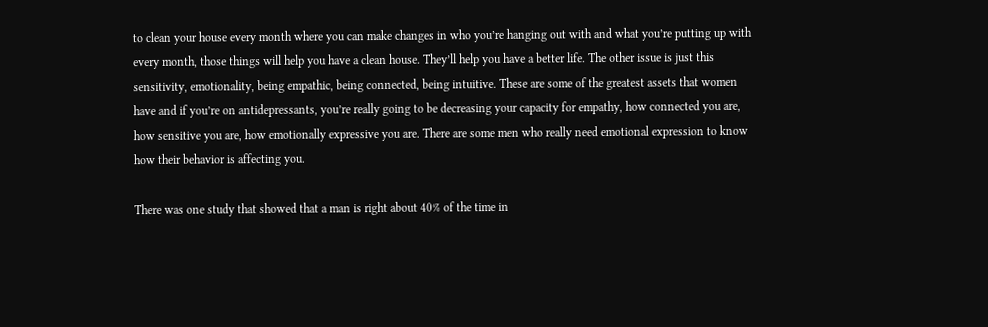to clean your house every month where you can make changes in who you’re hanging out with and what you’re putting up with every month, those things will help you have a clean house. They’ll help you have a better life. The other issue is just this sensitivity, emotionality, being empathic, being connected, being intuitive. These are some of the greatest assets that women have and if you’re on antidepressants, you’re really going to be decreasing your capacity for empathy, how connected you are, how sensitive you are, how emotionally expressive you are. There are some men who really need emotional expression to know how their behavior is affecting you.

There was one study that showed that a man is right about 40% of the time in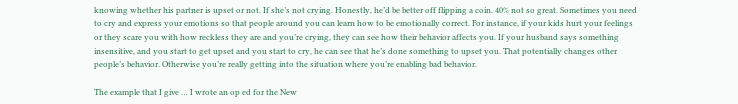knowing whether his partner is upset or not. If she’s not crying. Honestly, he’d be better off flipping a coin. 40% not so great. Sometimes you need to cry and express your emotions so that people around you can learn how to be emotionally correct. For instance, if your kids hurt your feelings or they scare you with how reckless they are and you’re crying, they can see how their behavior affects you. If your husband says something insensitive, and you start to get upset and you start to cry, he can see that he’s done something to upset you. That potentially changes other people’s behavior. Otherwise you’re really getting into the situation where you’re enabling bad behavior.

The example that I give … I wrote an op ed for the New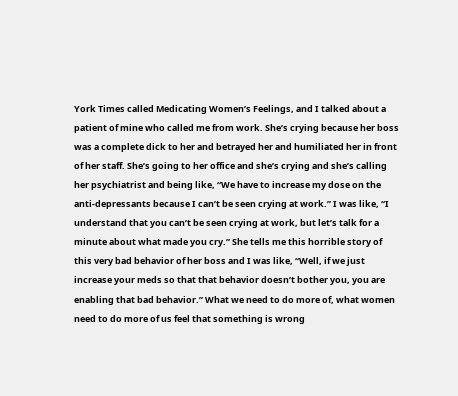York Times called Medicating Women’s Feelings, and I talked about a patient of mine who called me from work. She’s crying because her boss was a complete dick to her and betrayed her and humiliated her in front of her staff. She’s going to her office and she’s crying and she’s calling her psychiatrist and being like, “We have to increase my dose on the anti-depressants because I can’t be seen crying at work.” I was like, “I understand that you can’t be seen crying at work, but let’s talk for a minute about what made you cry.” She tells me this horrible story of this very bad behavior of her boss and I was like, “Well, if we just increase your meds so that that behavior doesn’t bother you, you are enabling that bad behavior.” What we need to do more of, what women need to do more of us feel that something is wrong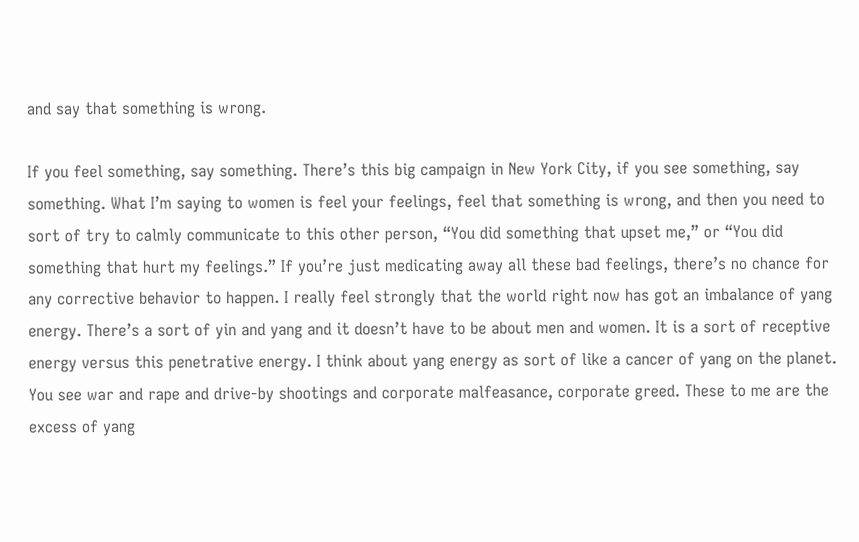and say that something is wrong.

If you feel something, say something. There’s this big campaign in New York City, if you see something, say something. What I’m saying to women is feel your feelings, feel that something is wrong, and then you need to sort of try to calmly communicate to this other person, “You did something that upset me,” or “You did something that hurt my feelings.” If you’re just medicating away all these bad feelings, there’s no chance for any corrective behavior to happen. I really feel strongly that the world right now has got an imbalance of yang energy. There’s a sort of yin and yang and it doesn’t have to be about men and women. It is a sort of receptive energy versus this penetrative energy. I think about yang energy as sort of like a cancer of yang on the planet. You see war and rape and drive-by shootings and corporate malfeasance, corporate greed. These to me are the excess of yang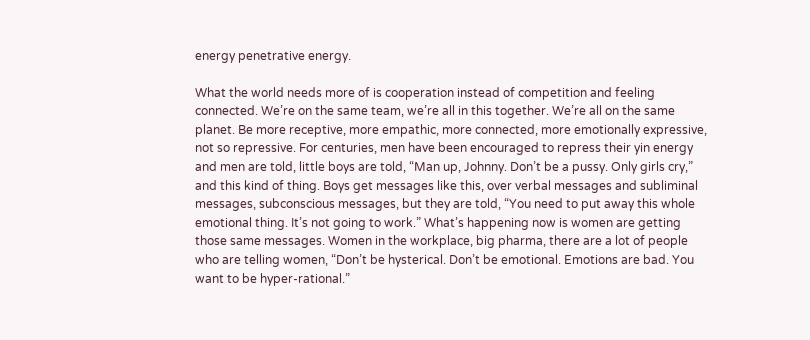energy penetrative energy.

What the world needs more of is cooperation instead of competition and feeling connected. We’re on the same team, we’re all in this together. We’re all on the same planet. Be more receptive, more empathic, more connected, more emotionally expressive, not so repressive. For centuries, men have been encouraged to repress their yin energy and men are told, little boys are told, “Man up, Johnny. Don’t be a pussy. Only girls cry,” and this kind of thing. Boys get messages like this, over verbal messages and subliminal messages, subconscious messages, but they are told, “You need to put away this whole emotional thing. It’s not going to work.” What’s happening now is women are getting those same messages. Women in the workplace, big pharma, there are a lot of people who are telling women, “Don’t be hysterical. Don’t be emotional. Emotions are bad. You want to be hyper-rational.”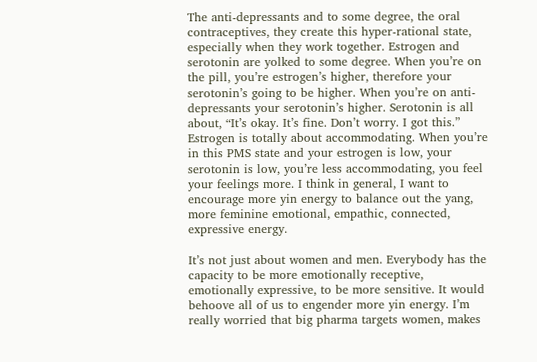The anti-depressants and to some degree, the oral contraceptives, they create this hyper-rational state, especially when they work together. Estrogen and serotonin are yolked to some degree. When you’re on the pill, you’re estrogen’s higher, therefore your serotonin’s going to be higher. When you’re on anti-depressants your serotonin’s higher. Serotonin is all about, “It’s okay. It’s fine. Don’t worry. I got this.” Estrogen is totally about accommodating. When you’re in this PMS state and your estrogen is low, your serotonin is low, you’re less accommodating, you feel your feelings more. I think in general, I want to encourage more yin energy to balance out the yang, more feminine emotional, empathic, connected, expressive energy.

It’s not just about women and men. Everybody has the capacity to be more emotionally receptive, emotionally expressive, to be more sensitive. It would behoove all of us to engender more yin energy. I’m really worried that big pharma targets women, makes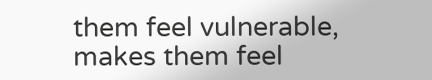them feel vulnerable, makes them feel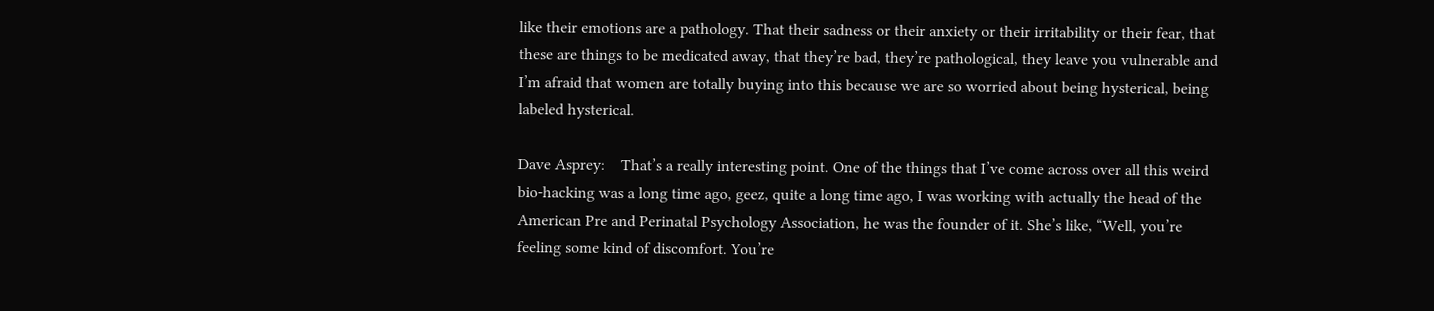like their emotions are a pathology. That their sadness or their anxiety or their irritability or their fear, that these are things to be medicated away, that they’re bad, they’re pathological, they leave you vulnerable and I’m afraid that women are totally buying into this because we are so worried about being hysterical, being labeled hysterical.

Dave Asprey:    That’s a really interesting point. One of the things that I’ve come across over all this weird bio-hacking was a long time ago, geez, quite a long time ago, I was working with actually the head of the American Pre and Perinatal Psychology Association, he was the founder of it. She’s like, “Well, you’re feeling some kind of discomfort. You’re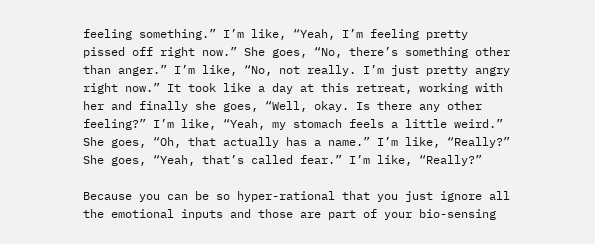feeling something.” I’m like, “Yeah, I’m feeling pretty pissed off right now.” She goes, “No, there’s something other than anger.” I’m like, “No, not really. I’m just pretty angry right now.” It took like a day at this retreat, working with her and finally she goes, “Well, okay. Is there any other feeling?” I’m like, “Yeah, my stomach feels a little weird.” She goes, “Oh, that actually has a name.” I’m like, “Really?” She goes, “Yeah, that’s called fear.” I’m like, “Really?”

Because you can be so hyper-rational that you just ignore all the emotional inputs and those are part of your bio-sensing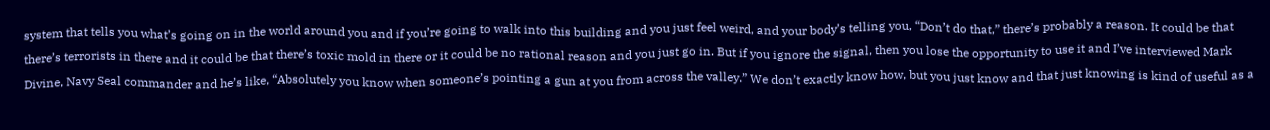system that tells you what’s going on in the world around you and if you’re going to walk into this building and you just feel weird, and your body’s telling you, “Don’t do that,” there’s probably a reason. It could be that there’s terrorists in there and it could be that there’s toxic mold in there or it could be no rational reason and you just go in. But if you ignore the signal, then you lose the opportunity to use it and I’ve interviewed Mark Divine, Navy Seal commander and he’s like, “Absolutely you know when someone’s pointing a gun at you from across the valley.” We don’t exactly know how, but you just know and that just knowing is kind of useful as a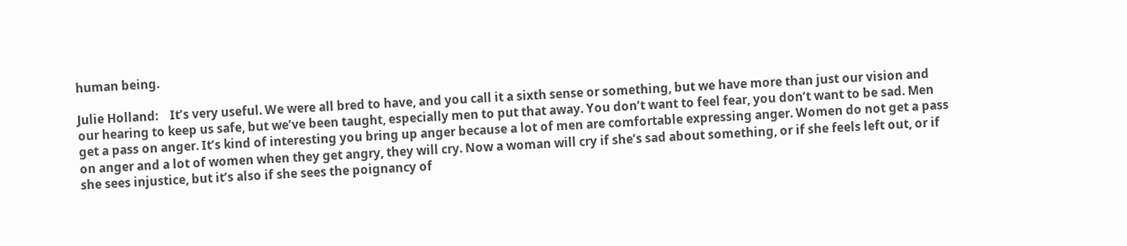human being.

Julie Holland:    It’s very useful. We were all bred to have, and you call it a sixth sense or something, but we have more than just our vision and our hearing to keep us safe, but we’ve been taught, especially men to put that away. You don’t want to feel fear, you don’t want to be sad. Men get a pass on anger. It’s kind of interesting you bring up anger because a lot of men are comfortable expressing anger. Women do not get a pass on anger and a lot of women when they get angry, they will cry. Now a woman will cry if she’s sad about something, or if she feels left out, or if she sees injustice, but it’s also if she sees the poignancy of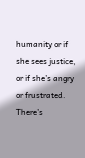humanity or if she sees justice, or if she’s angry or frustrated. There’s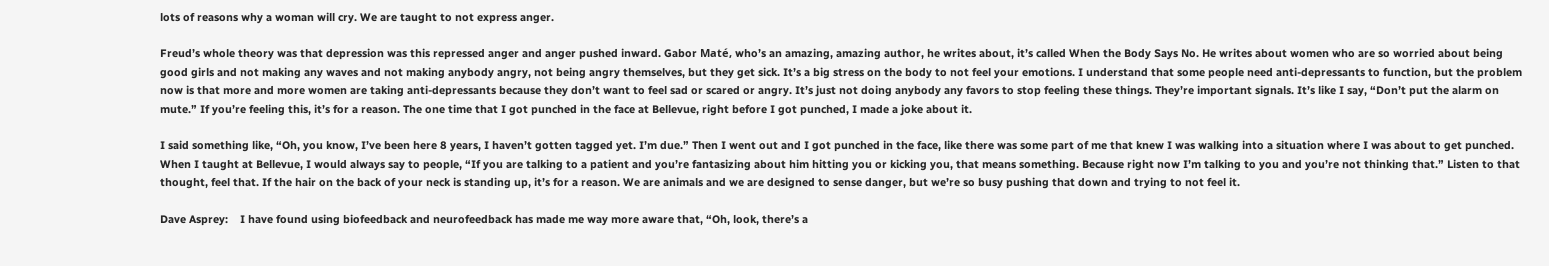lots of reasons why a woman will cry. We are taught to not express anger.

Freud’s whole theory was that depression was this repressed anger and anger pushed inward. Gabor Maté, who’s an amazing, amazing author, he writes about, it’s called When the Body Says No. He writes about women who are so worried about being good girls and not making any waves and not making anybody angry, not being angry themselves, but they get sick. It’s a big stress on the body to not feel your emotions. I understand that some people need anti-depressants to function, but the problem now is that more and more women are taking anti-depressants because they don’t want to feel sad or scared or angry. It’s just not doing anybody any favors to stop feeling these things. They’re important signals. It’s like I say, “Don’t put the alarm on mute.” If you’re feeling this, it’s for a reason. The one time that I got punched in the face at Bellevue, right before I got punched, I made a joke about it.

I said something like, “Oh, you know, I’ve been here 8 years, I haven’t gotten tagged yet. I’m due.” Then I went out and I got punched in the face, like there was some part of me that knew I was walking into a situation where I was about to get punched. When I taught at Bellevue, I would always say to people, “If you are talking to a patient and you’re fantasizing about him hitting you or kicking you, that means something. Because right now I’m talking to you and you’re not thinking that.” Listen to that thought, feel that. If the hair on the back of your neck is standing up, it’s for a reason. We are animals and we are designed to sense danger, but we’re so busy pushing that down and trying to not feel it.

Dave Asprey:    I have found using biofeedback and neurofeedback has made me way more aware that, “Oh, look, there’s a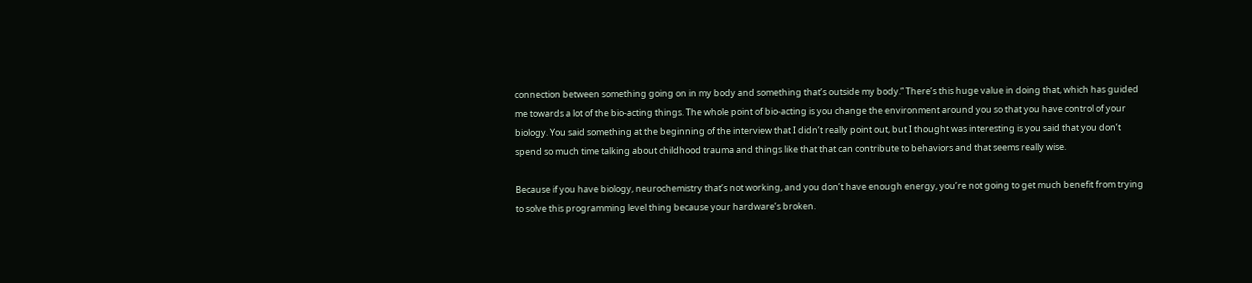connection between something going on in my body and something that’s outside my body.” There’s this huge value in doing that, which has guided me towards a lot of the bio-acting things. The whole point of bio-acting is you change the environment around you so that you have control of your biology. You said something at the beginning of the interview that I didn’t really point out, but I thought was interesting is you said that you don’t spend so much time talking about childhood trauma and things like that that can contribute to behaviors and that seems really wise.

Because if you have biology, neurochemistry that’s not working, and you don’t have enough energy, you’re not going to get much benefit from trying to solve this programming level thing because your hardware’s broken.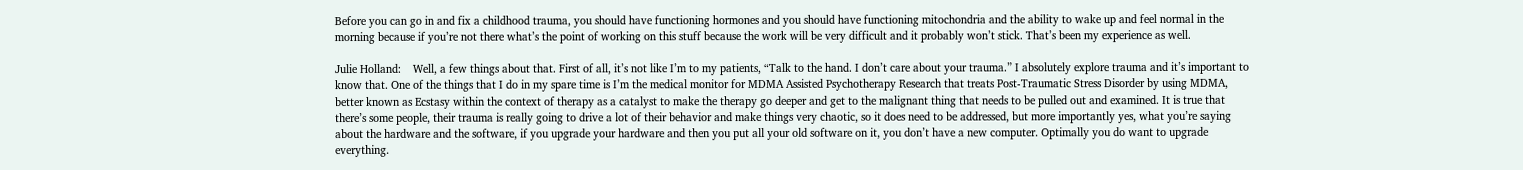Before you can go in and fix a childhood trauma, you should have functioning hormones and you should have functioning mitochondria and the ability to wake up and feel normal in the morning because if you’re not there what’s the point of working on this stuff because the work will be very difficult and it probably won’t stick. That’s been my experience as well.

Julie Holland:    Well, a few things about that. First of all, it’s not like I’m to my patients, “Talk to the hand. I don’t care about your trauma.” I absolutely explore trauma and it’s important to know that. One of the things that I do in my spare time is I’m the medical monitor for MDMA Assisted Psychotherapy Research that treats Post-Traumatic Stress Disorder by using MDMA, better known as Ecstasy within the context of therapy as a catalyst to make the therapy go deeper and get to the malignant thing that needs to be pulled out and examined. It is true that there’s some people, their trauma is really going to drive a lot of their behavior and make things very chaotic, so it does need to be addressed, but more importantly yes, what you’re saying about the hardware and the software, if you upgrade your hardware and then you put all your old software on it, you don’t have a new computer. Optimally you do want to upgrade everything.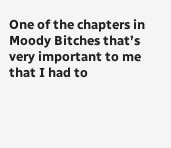One of the chapters in Moody Bitches that’s very important to me that I had to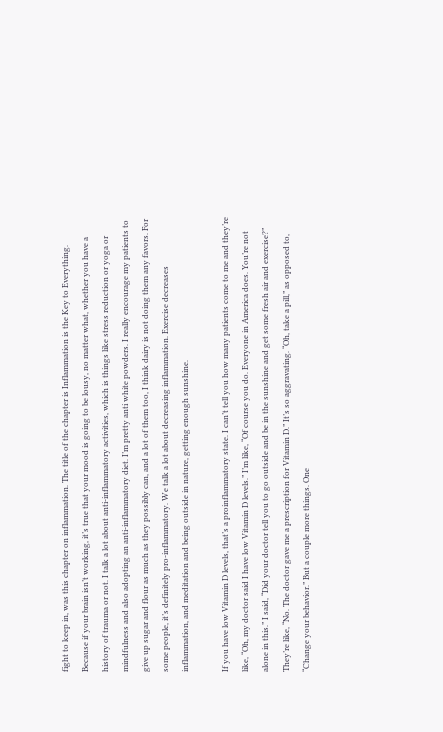fight to keep in, was this chapter on inflammation. The title of the chapter is Inflammation is the Key to Everything. Because if your brain isn’t working, it’s true that your mood is going to be lousy, no matter what, whether you have a history of trauma or not. I talk a lot about anti-inflammatory activities, which is things like stress reduction or yoga or mindfulness and also adopting an anti-inflammatory diet. I’m pretty anti white powders. I really encourage my patients to give up sugar and flour as much as they possibly can, and a lot of them too, I think dairy is not doing them any favors. For some people, it’s definitely pro-inflammatory. We talk a lot about decreasing inflammation. Exercise decreases inflammation, and meditation and being outside in nature, getting enough sunshine.

If you have low Vitamin D levels, that’s a proinflammatory state. I can’t tell you how many patients come to me and they’re like, “Oh, my doctor said I have low Vitamin D levels.” I’m like, “Of course you do. Everyone in America does. You’re not alone in this.” I said, “Did your doctor tell you to go outside and be in the sunshine and get some fresh air and exercise?” They’re like, “No. The doctor gave me a prescription for Vitamin D.” It’s so aggravating. “Oh, take a pill,” as opposed to, “Change your behavior.” But a couple more things. One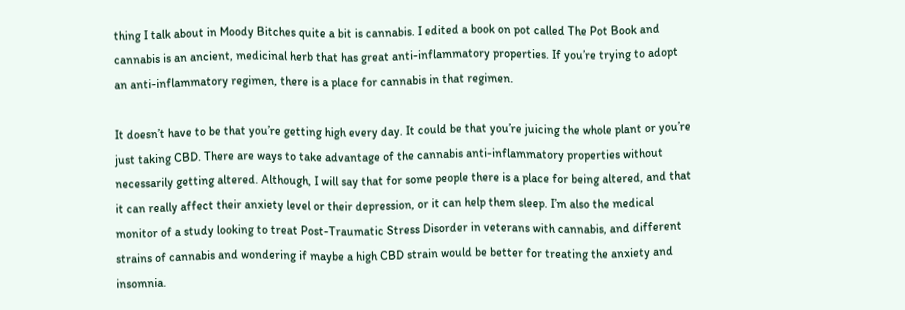thing I talk about in Moody Bitches quite a bit is cannabis. I edited a book on pot called The Pot Book and cannabis is an ancient, medicinal herb that has great anti-inflammatory properties. If you’re trying to adopt an anti-inflammatory regimen, there is a place for cannabis in that regimen.

It doesn’t have to be that you’re getting high every day. It could be that you’re juicing the whole plant or you’re just taking CBD. There are ways to take advantage of the cannabis anti-inflammatory properties without necessarily getting altered. Although, I will say that for some people there is a place for being altered, and that it can really affect their anxiety level or their depression, or it can help them sleep. I’m also the medical monitor of a study looking to treat Post-Traumatic Stress Disorder in veterans with cannabis, and different strains of cannabis and wondering if maybe a high CBD strain would be better for treating the anxiety and insomnia.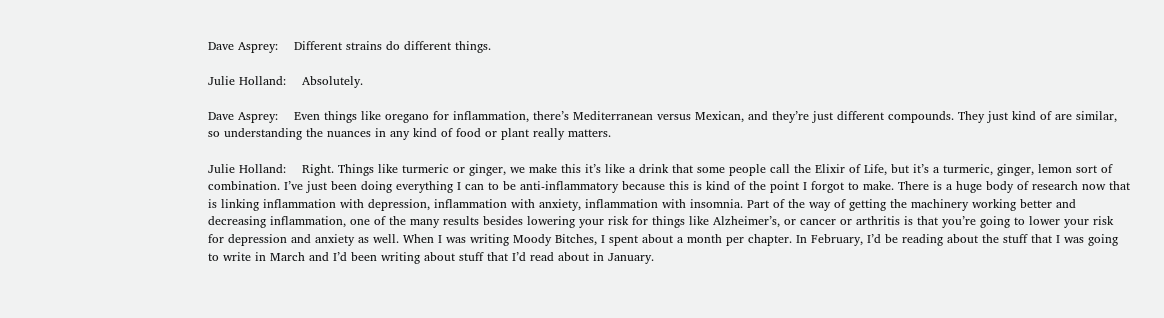Dave Asprey:    Different strains do different things.

Julie Holland:    Absolutely.

Dave Asprey:    Even things like oregano for inflammation, there’s Mediterranean versus Mexican, and they’re just different compounds. They just kind of are similar, so understanding the nuances in any kind of food or plant really matters.

Julie Holland:    Right. Things like turmeric or ginger, we make this it’s like a drink that some people call the Elixir of Life, but it’s a turmeric, ginger, lemon sort of combination. I’ve just been doing everything I can to be anti-inflammatory because this is kind of the point I forgot to make. There is a huge body of research now that is linking inflammation with depression, inflammation with anxiety, inflammation with insomnia. Part of the way of getting the machinery working better and decreasing inflammation, one of the many results besides lowering your risk for things like Alzheimer’s, or cancer or arthritis is that you’re going to lower your risk for depression and anxiety as well. When I was writing Moody Bitches, I spent about a month per chapter. In February, I’d be reading about the stuff that I was going to write in March and I’d been writing about stuff that I’d read about in January.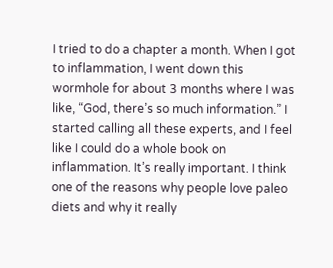I tried to do a chapter a month. When I got to inflammation, I went down this wormhole for about 3 months where I was like, “God, there’s so much information.” I started calling all these experts, and I feel like I could do a whole book on inflammation. It’s really important. I think one of the reasons why people love paleo diets and why it really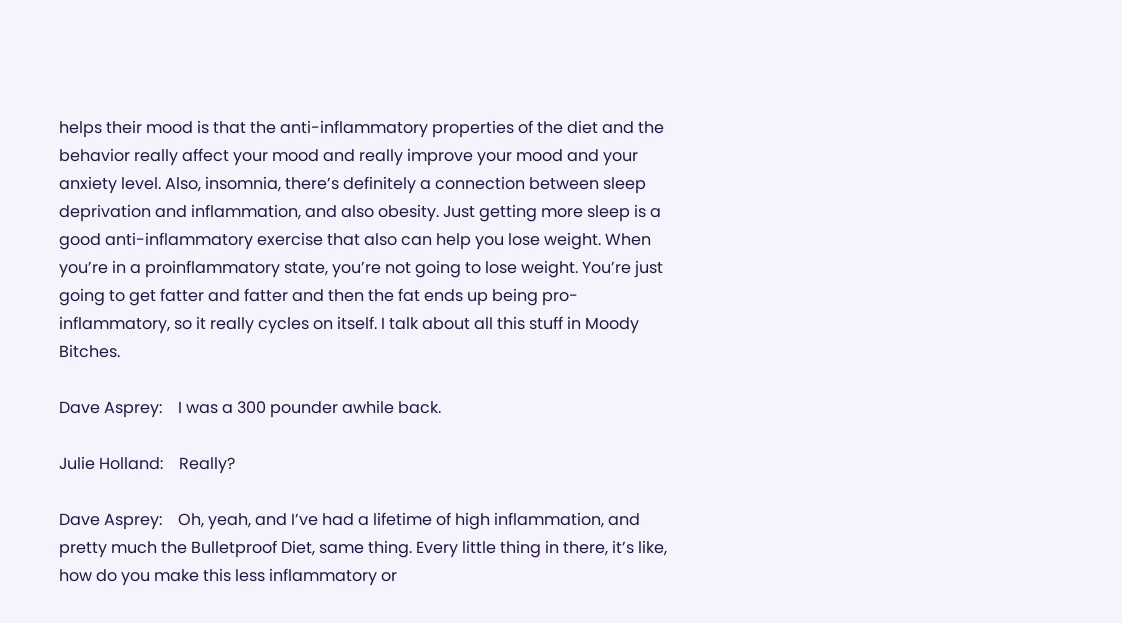helps their mood is that the anti-inflammatory properties of the diet and the behavior really affect your mood and really improve your mood and your anxiety level. Also, insomnia, there’s definitely a connection between sleep deprivation and inflammation, and also obesity. Just getting more sleep is a good anti-inflammatory exercise that also can help you lose weight. When you’re in a proinflammatory state, you’re not going to lose weight. You’re just going to get fatter and fatter and then the fat ends up being pro-inflammatory, so it really cycles on itself. I talk about all this stuff in Moody Bitches.

Dave Asprey:    I was a 300 pounder awhile back.

Julie Holland:    Really?

Dave Asprey:    Oh, yeah, and I’ve had a lifetime of high inflammation, and pretty much the Bulletproof Diet, same thing. Every little thing in there, it’s like, how do you make this less inflammatory or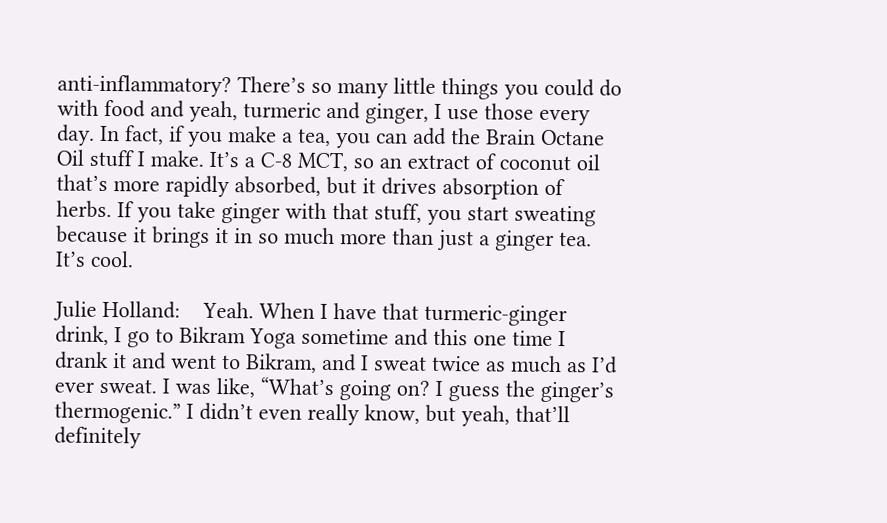anti-inflammatory? There’s so many little things you could do with food and yeah, turmeric and ginger, I use those every day. In fact, if you make a tea, you can add the Brain Octane Oil stuff I make. It’s a C-8 MCT, so an extract of coconut oil that’s more rapidly absorbed, but it drives absorption of herbs. If you take ginger with that stuff, you start sweating because it brings it in so much more than just a ginger tea. It’s cool.

Julie Holland:    Yeah. When I have that turmeric-ginger drink, I go to Bikram Yoga sometime and this one time I drank it and went to Bikram, and I sweat twice as much as I’d ever sweat. I was like, “What’s going on? I guess the ginger’s thermogenic.” I didn’t even really know, but yeah, that’ll definitely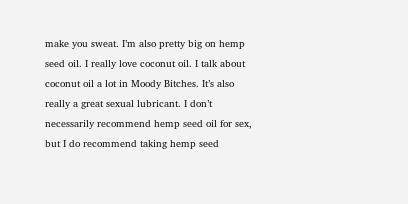make you sweat. I’m also pretty big on hemp seed oil. I really love coconut oil. I talk about coconut oil a lot in Moody Bitches. It’s also really a great sexual lubricant. I don’t necessarily recommend hemp seed oil for sex, but I do recommend taking hemp seed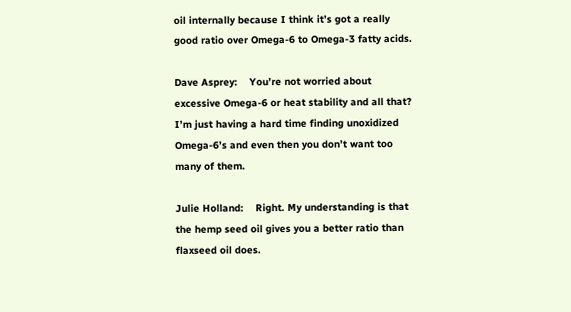oil internally because I think it’s got a really good ratio over Omega-6 to Omega-3 fatty acids.

Dave Asprey:    You’re not worried about excessive Omega-6 or heat stability and all that? I’m just having a hard time finding unoxidized Omega-6’s and even then you don’t want too many of them.

Julie Holland:    Right. My understanding is that the hemp seed oil gives you a better ratio than flaxseed oil does.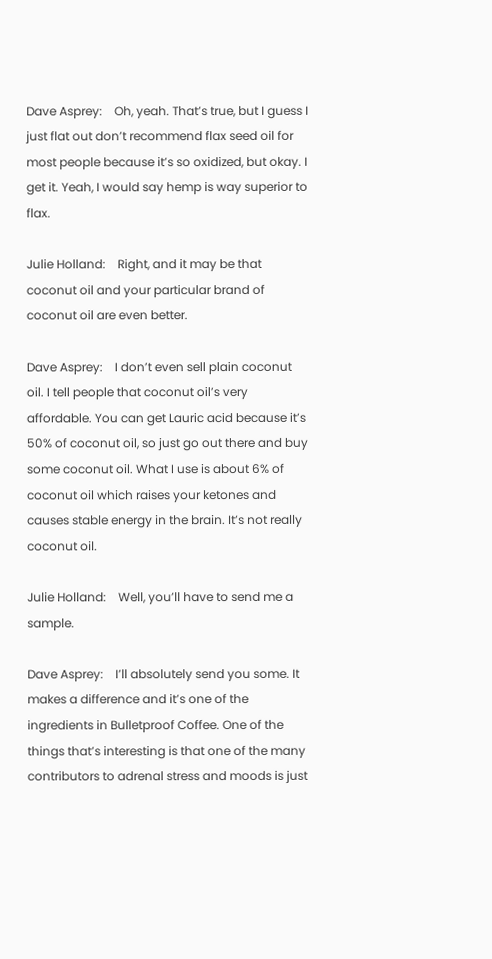Dave Asprey:    Oh, yeah. That’s true, but I guess I just flat out don’t recommend flax seed oil for most people because it’s so oxidized, but okay. I get it. Yeah, I would say hemp is way superior to flax.

Julie Holland:    Right, and it may be that coconut oil and your particular brand of coconut oil are even better.

Dave Asprey:    I don’t even sell plain coconut oil. I tell people that coconut oil’s very affordable. You can get Lauric acid because it’s 50% of coconut oil, so just go out there and buy some coconut oil. What I use is about 6% of coconut oil which raises your ketones and causes stable energy in the brain. It’s not really coconut oil.

Julie Holland:    Well, you’ll have to send me a sample.

Dave Asprey:    I’ll absolutely send you some. It makes a difference and it’s one of the ingredients in Bulletproof Coffee. One of the things that’s interesting is that one of the many contributors to adrenal stress and moods is just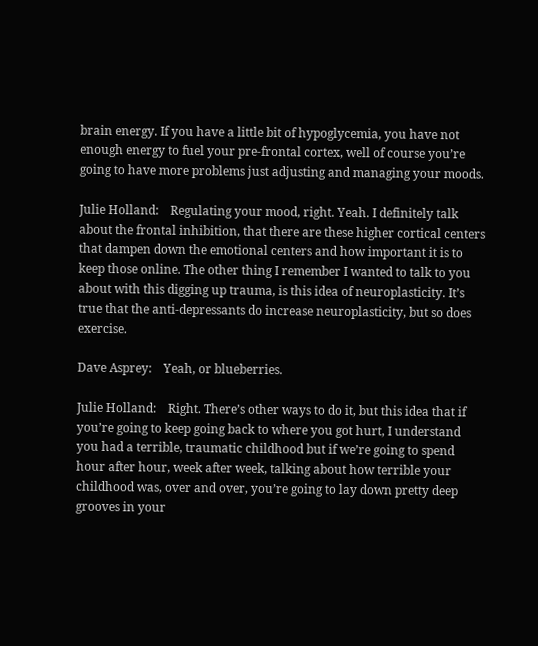brain energy. If you have a little bit of hypoglycemia, you have not enough energy to fuel your pre-frontal cortex, well of course you’re going to have more problems just adjusting and managing your moods.

Julie Holland:    Regulating your mood, right. Yeah. I definitely talk about the frontal inhibition, that there are these higher cortical centers that dampen down the emotional centers and how important it is to keep those online. The other thing I remember I wanted to talk to you about with this digging up trauma, is this idea of neuroplasticity. It’s true that the anti-depressants do increase neuroplasticity, but so does exercise.

Dave Asprey:    Yeah, or blueberries.

Julie Holland:    Right. There’s other ways to do it, but this idea that if you’re going to keep going back to where you got hurt, I understand you had a terrible, traumatic childhood but if we’re going to spend hour after hour, week after week, talking about how terrible your childhood was, over and over, you’re going to lay down pretty deep grooves in your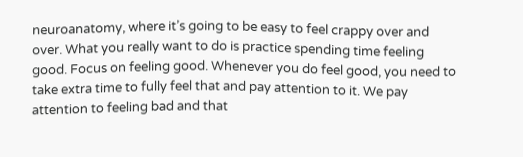neuroanatomy, where it’s going to be easy to feel crappy over and over. What you really want to do is practice spending time feeling good. Focus on feeling good. Whenever you do feel good, you need to take extra time to fully feel that and pay attention to it. We pay attention to feeling bad and that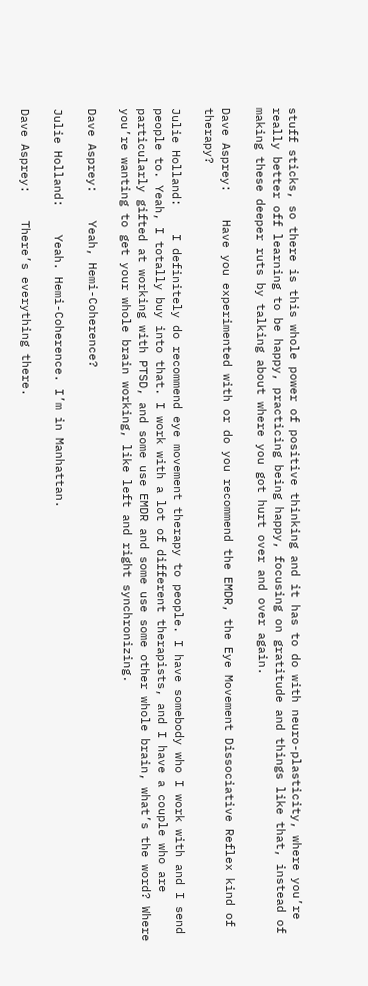stuff sticks, so there is this whole power of positive thinking and it has to do with neuro-plasticity, where you’re really better off learning to be happy, practicing being happy, focusing on gratitude and things like that, instead of making these deeper ruts by talking about where you got hurt over and over again.

Dave Asprey:    Have you experimented with or do you recommend the EMDR, the Eye Movement Dissociative Reflex kind of therapy?

Julie Holland:    I definitely do recommend eye movement therapy to people. I have somebody who I work with and I send people to. Yeah, I totally buy into that. I work with a lot of different therapists, and I have a couple who are particularly gifted at working with PTSD, and some use EMDR and some use some other whole brain, what’s the word? Where you’re wanting to get your whole brain working, like left and right synchronizing.

Dave Asprey:    Yeah, Hemi-Coherence?

Julie Holland:    Yeah. Hemi-Coherence. I’m in Manhattan.

Dave Asprey:    There’s everything there.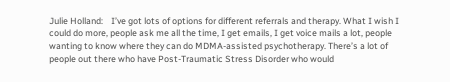Julie Holland:    I’ve got lots of options for different referrals and therapy. What I wish I could do more, people ask me all the time, I get emails, I get voice mails a lot, people wanting to know where they can do MDMA-assisted psychotherapy. There’s a lot of people out there who have Post-Traumatic Stress Disorder who would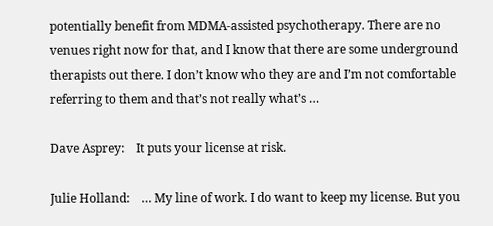potentially benefit from MDMA-assisted psychotherapy. There are no venues right now for that, and I know that there are some underground therapists out there. I don’t know who they are and I’m not comfortable referring to them and that’s not really what’s …

Dave Asprey:    It puts your license at risk.

Julie Holland:    … My line of work. I do want to keep my license. But you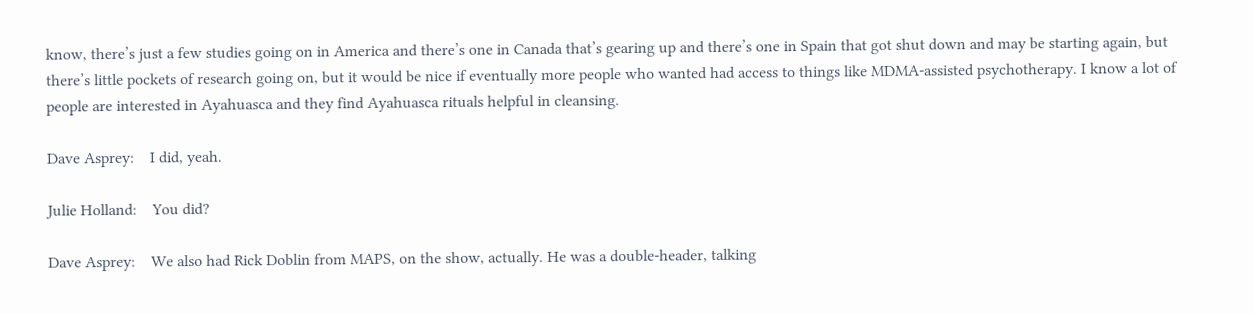know, there’s just a few studies going on in America and there’s one in Canada that’s gearing up and there’s one in Spain that got shut down and may be starting again, but there’s little pockets of research going on, but it would be nice if eventually more people who wanted had access to things like MDMA-assisted psychotherapy. I know a lot of people are interested in Ayahuasca and they find Ayahuasca rituals helpful in cleansing.

Dave Asprey:    I did, yeah.

Julie Holland:    You did?

Dave Asprey:    We also had Rick Doblin from MAPS, on the show, actually. He was a double-header, talking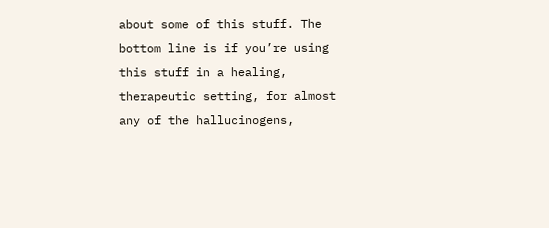about some of this stuff. The bottom line is if you’re using this stuff in a healing, therapeutic setting, for almost any of the hallucinogens,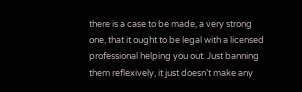there is a case to be made, a very strong one, that it ought to be legal with a licensed professional helping you out. Just banning them reflexively, it just doesn’t make any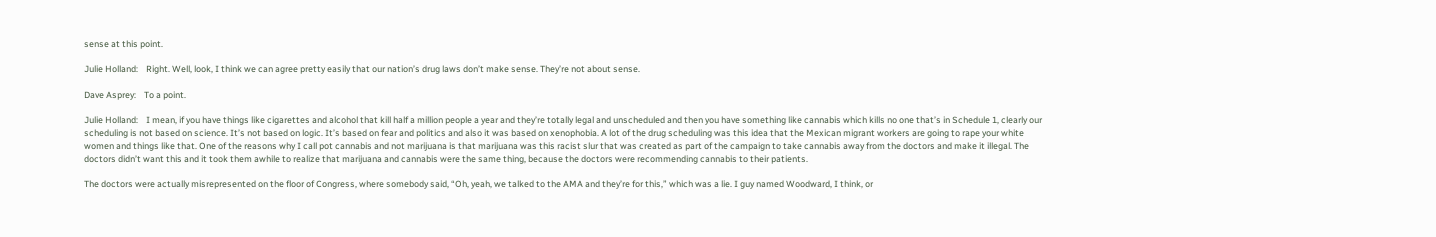sense at this point.

Julie Holland:    Right. Well, look, I think we can agree pretty easily that our nation’s drug laws don’t make sense. They’re not about sense.

Dave Asprey:    To a point.

Julie Holland:    I mean, if you have things like cigarettes and alcohol that kill half a million people a year and they’re totally legal and unscheduled and then you have something like cannabis which kills no one that’s in Schedule 1, clearly our scheduling is not based on science. It’s not based on logic. It’s based on fear and politics and also it was based on xenophobia. A lot of the drug scheduling was this idea that the Mexican migrant workers are going to rape your white women and things like that. One of the reasons why I call pot cannabis and not marijuana is that marijuana was this racist slur that was created as part of the campaign to take cannabis away from the doctors and make it illegal. The doctors didn’t want this and it took them awhile to realize that marijuana and cannabis were the same thing, because the doctors were recommending cannabis to their patients.

The doctors were actually misrepresented on the floor of Congress, where somebody said, “Oh, yeah, we talked to the AMA and they’re for this,” which was a lie. I guy named Woodward, I think, or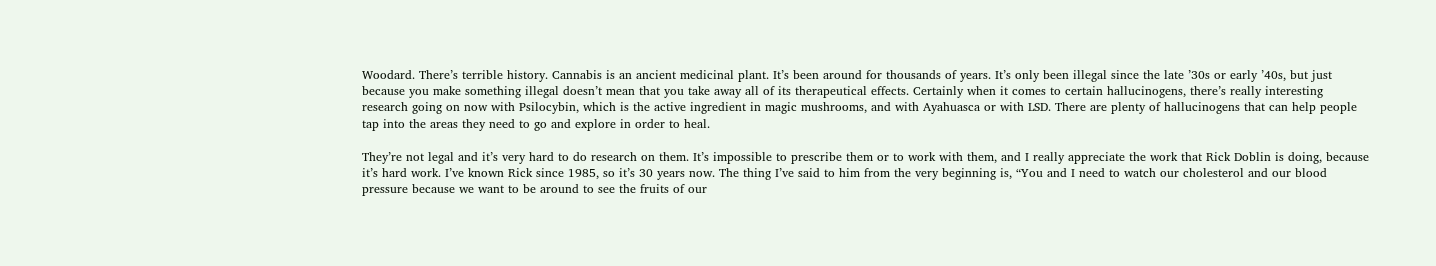Woodard. There’s terrible history. Cannabis is an ancient medicinal plant. It’s been around for thousands of years. It’s only been illegal since the late ’30s or early ’40s, but just because you make something illegal doesn’t mean that you take away all of its therapeutical effects. Certainly when it comes to certain hallucinogens, there’s really interesting research going on now with Psilocybin, which is the active ingredient in magic mushrooms, and with Ayahuasca or with LSD. There are plenty of hallucinogens that can help people tap into the areas they need to go and explore in order to heal.

They’re not legal and it’s very hard to do research on them. It’s impossible to prescribe them or to work with them, and I really appreciate the work that Rick Doblin is doing, because it’s hard work. I’ve known Rick since 1985, so it’s 30 years now. The thing I’ve said to him from the very beginning is, “You and I need to watch our cholesterol and our blood pressure because we want to be around to see the fruits of our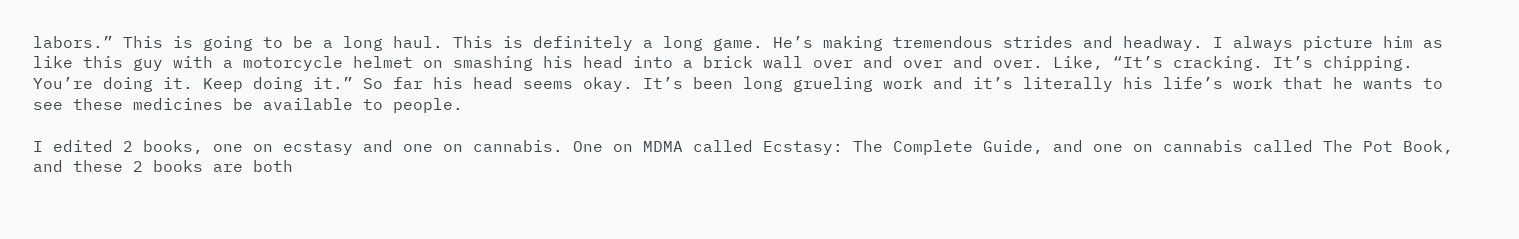labors.” This is going to be a long haul. This is definitely a long game. He’s making tremendous strides and headway. I always picture him as like this guy with a motorcycle helmet on smashing his head into a brick wall over and over and over. Like, “It’s cracking. It’s chipping. You’re doing it. Keep doing it.” So far his head seems okay. It’s been long grueling work and it’s literally his life’s work that he wants to see these medicines be available to people.

I edited 2 books, one on ecstasy and one on cannabis. One on MDMA called Ecstasy: The Complete Guide, and one on cannabis called The Pot Book, and these 2 books are both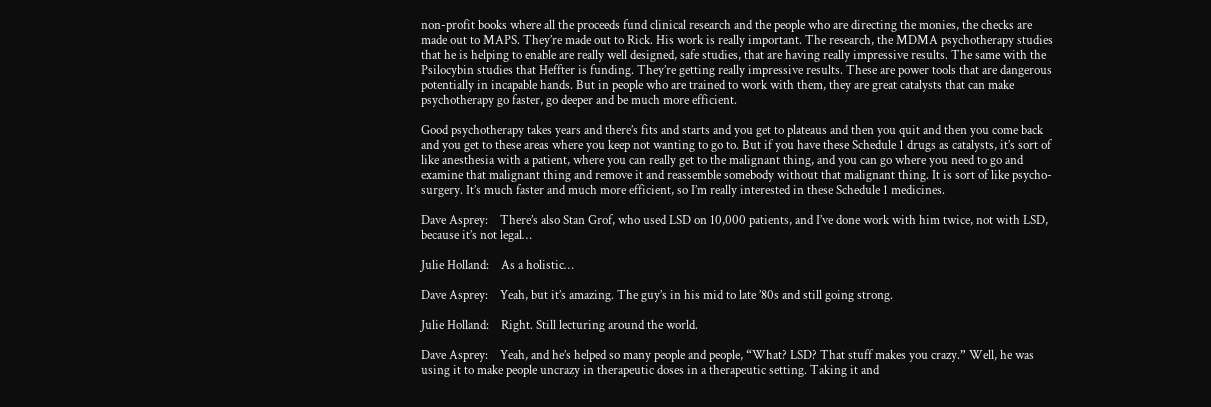non-profit books where all the proceeds fund clinical research and the people who are directing the monies, the checks are made out to MAPS. They’re made out to Rick. His work is really important. The research, the MDMA psychotherapy studies that he is helping to enable are really well designed, safe studies, that are having really impressive results. The same with the Psilocybin studies that Heffter is funding. They’re getting really impressive results. These are power tools that are dangerous potentially in incapable hands. But in people who are trained to work with them, they are great catalysts that can make psychotherapy go faster, go deeper and be much more efficient.

Good psychotherapy takes years and there’s fits and starts and you get to plateaus and then you quit and then you come back and you get to these areas where you keep not wanting to go to. But if you have these Schedule 1 drugs as catalysts, it’s sort of like anesthesia with a patient, where you can really get to the malignant thing, and you can go where you need to go and examine that malignant thing and remove it and reassemble somebody without that malignant thing. It is sort of like psycho-surgery. It’s much faster and much more efficient, so I’m really interested in these Schedule 1 medicines.

Dave Asprey:    There’s also Stan Grof, who used LSD on 10,000 patients, and I’ve done work with him twice, not with LSD, because it’s not legal…

Julie Holland:    As a holistic…

Dave Asprey:    Yeah, but it’s amazing. The guy’s in his mid to late ’80s and still going strong.

Julie Holland:    Right. Still lecturing around the world.

Dave Asprey:    Yeah, and he’s helped so many people and people, “What? LSD? That stuff makes you crazy.” Well, he was using it to make people uncrazy in therapeutic doses in a therapeutic setting. Taking it and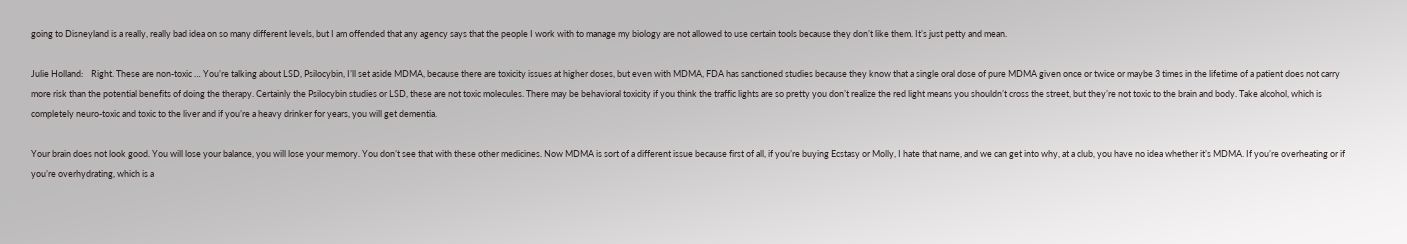going to Disneyland is a really, really bad idea on so many different levels, but I am offended that any agency says that the people I work with to manage my biology are not allowed to use certain tools because they don’t like them. It’s just petty and mean.

Julie Holland:    Right. These are non-toxic … You’re talking about LSD, Psilocybin, I’ll set aside MDMA, because there are toxicity issues at higher doses, but even with MDMA, FDA has sanctioned studies because they know that a single oral dose of pure MDMA given once or twice or maybe 3 times in the lifetime of a patient does not carry more risk than the potential benefits of doing the therapy. Certainly the Psilocybin studies or LSD, these are not toxic molecules. There may be behavioral toxicity if you think the traffic lights are so pretty you don’t realize the red light means you shouldn’t cross the street, but they’re not toxic to the brain and body. Take alcohol, which is completely neuro-toxic and toxic to the liver and if you’re a heavy drinker for years, you will get dementia.

Your brain does not look good. You will lose your balance, you will lose your memory. You don’t see that with these other medicines. Now MDMA is sort of a different issue because first of all, if you’re buying Ecstasy or Molly, I hate that name, and we can get into why, at a club, you have no idea whether it’s MDMA. If you’re overheating or if you’re overhydrating, which is a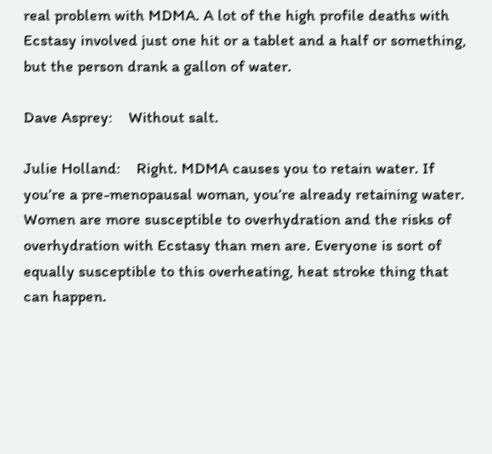real problem with MDMA. A lot of the high profile deaths with Ecstasy involved just one hit or a tablet and a half or something, but the person drank a gallon of water.

Dave Asprey:    Without salt.

Julie Holland:    Right. MDMA causes you to retain water. If you’re a pre-menopausal woman, you’re already retaining water. Women are more susceptible to overhydration and the risks of overhydration with Ecstasy than men are. Everyone is sort of equally susceptible to this overheating, heat stroke thing that can happen.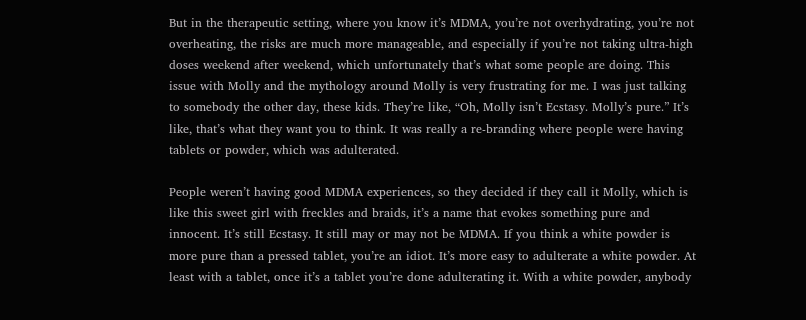But in the therapeutic setting, where you know it’s MDMA, you’re not overhydrating, you’re not overheating, the risks are much more manageable, and especially if you’re not taking ultra-high doses weekend after weekend, which unfortunately that’s what some people are doing. This issue with Molly and the mythology around Molly is very frustrating for me. I was just talking to somebody the other day, these kids. They’re like, “Oh, Molly isn’t Ecstasy. Molly’s pure.” It’s like, that’s what they want you to think. It was really a re-branding where people were having tablets or powder, which was adulterated.

People weren’t having good MDMA experiences, so they decided if they call it Molly, which is like this sweet girl with freckles and braids, it’s a name that evokes something pure and innocent. It’s still Ecstasy. It still may or may not be MDMA. If you think a white powder is more pure than a pressed tablet, you’re an idiot. It’s more easy to adulterate a white powder. At least with a tablet, once it’s a tablet you’re done adulterating it. With a white powder, anybody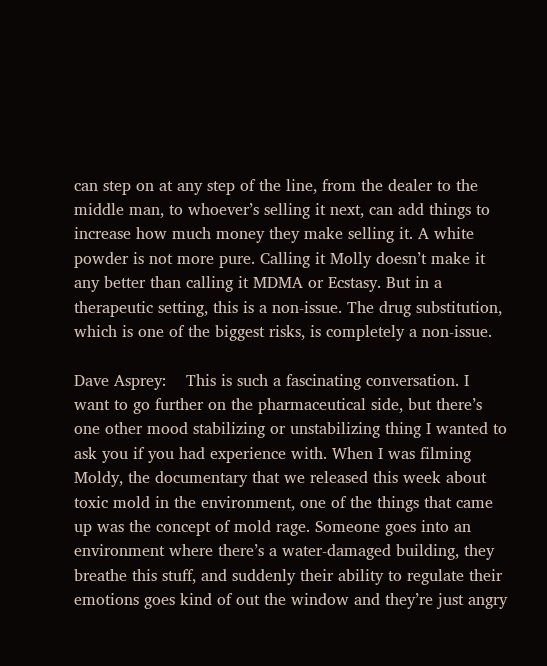can step on at any step of the line, from the dealer to the middle man, to whoever’s selling it next, can add things to increase how much money they make selling it. A white powder is not more pure. Calling it Molly doesn’t make it any better than calling it MDMA or Ecstasy. But in a therapeutic setting, this is a non-issue. The drug substitution, which is one of the biggest risks, is completely a non-issue.

Dave Asprey:    This is such a fascinating conversation. I want to go further on the pharmaceutical side, but there’s one other mood stabilizing or unstabilizing thing I wanted to ask you if you had experience with. When I was filming Moldy, the documentary that we released this week about toxic mold in the environment, one of the things that came up was the concept of mold rage. Someone goes into an environment where there’s a water-damaged building, they breathe this stuff, and suddenly their ability to regulate their emotions goes kind of out the window and they’re just angry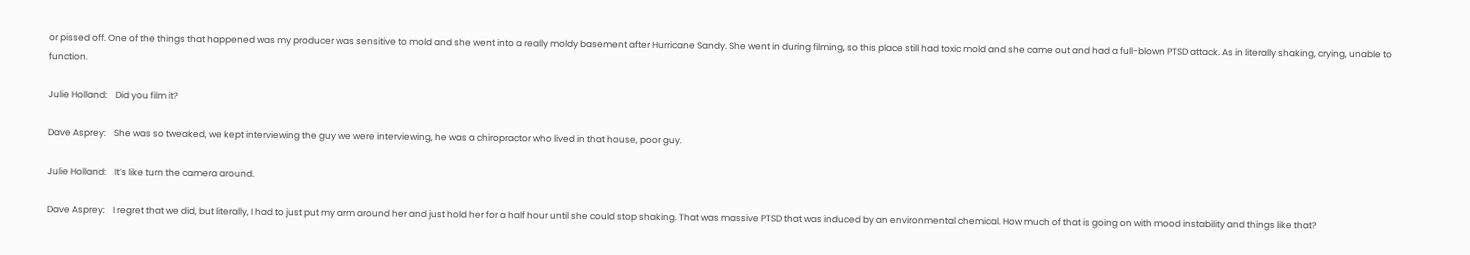or pissed off. One of the things that happened was my producer was sensitive to mold and she went into a really moldy basement after Hurricane Sandy. She went in during filming, so this place still had toxic mold and she came out and had a full-blown PTSD attack. As in literally shaking, crying, unable to function.

Julie Holland:    Did you film it?

Dave Asprey:    She was so tweaked, we kept interviewing the guy we were interviewing, he was a chiropractor who lived in that house, poor guy.

Julie Holland:    It’s like turn the camera around.

Dave Asprey:    I regret that we did, but literally, I had to just put my arm around her and just hold her for a half hour until she could stop shaking. That was massive PTSD that was induced by an environmental chemical. How much of that is going on with mood instability and things like that?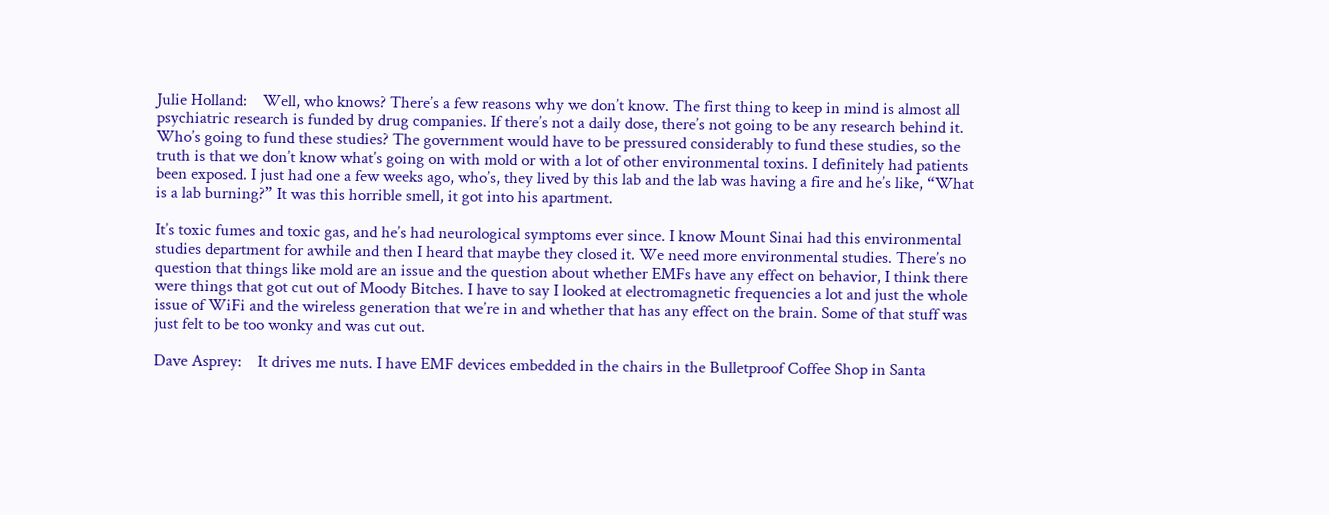Julie Holland:    Well, who knows? There’s a few reasons why we don’t know. The first thing to keep in mind is almost all psychiatric research is funded by drug companies. If there’s not a daily dose, there’s not going to be any research behind it. Who’s going to fund these studies? The government would have to be pressured considerably to fund these studies, so the truth is that we don’t know what’s going on with mold or with a lot of other environmental toxins. I definitely had patients been exposed. I just had one a few weeks ago, who’s, they lived by this lab and the lab was having a fire and he’s like, “What is a lab burning?” It was this horrible smell, it got into his apartment.

It’s toxic fumes and toxic gas, and he’s had neurological symptoms ever since. I know Mount Sinai had this environmental studies department for awhile and then I heard that maybe they closed it. We need more environmental studies. There’s no question that things like mold are an issue and the question about whether EMFs have any effect on behavior, I think there were things that got cut out of Moody Bitches. I have to say I looked at electromagnetic frequencies a lot and just the whole issue of WiFi and the wireless generation that we’re in and whether that has any effect on the brain. Some of that stuff was just felt to be too wonky and was cut out.

Dave Asprey:    It drives me nuts. I have EMF devices embedded in the chairs in the Bulletproof Coffee Shop in Santa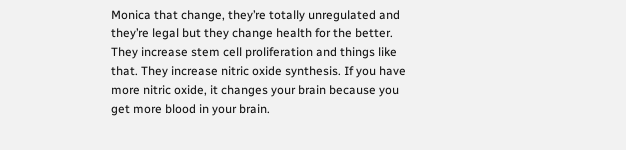Monica that change, they’re totally unregulated and they’re legal but they change health for the better. They increase stem cell proliferation and things like that. They increase nitric oxide synthesis. If you have more nitric oxide, it changes your brain because you get more blood in your brain.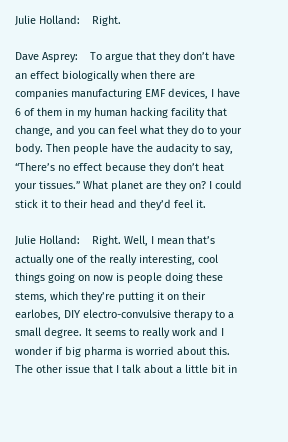Julie Holland:    Right.

Dave Asprey:    To argue that they don’t have an effect biologically when there are companies manufacturing EMF devices, I have 6 of them in my human hacking facility that change, and you can feel what they do to your body. Then people have the audacity to say, “There’s no effect because they don’t heat your tissues.” What planet are they on? I could stick it to their head and they’d feel it.

Julie Holland:    Right. Well, I mean that’s actually one of the really interesting, cool things going on now is people doing these stems, which they’re putting it on their earlobes, DIY electro-convulsive therapy to a small degree. It seems to really work and I wonder if big pharma is worried about this. The other issue that I talk about a little bit in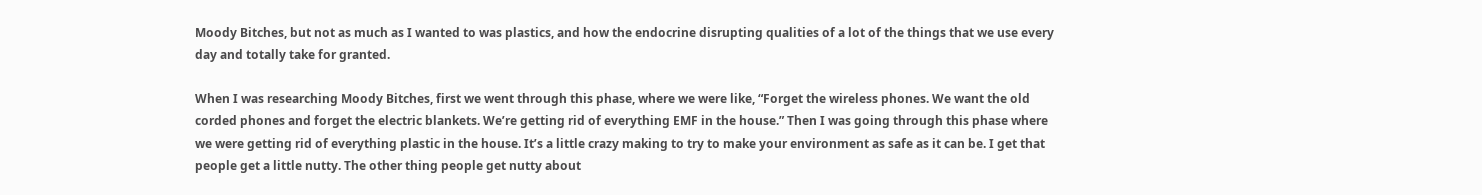Moody Bitches, but not as much as I wanted to was plastics, and how the endocrine disrupting qualities of a lot of the things that we use every day and totally take for granted.

When I was researching Moody Bitches, first we went through this phase, where we were like, “Forget the wireless phones. We want the old corded phones and forget the electric blankets. We’re getting rid of everything EMF in the house.” Then I was going through this phase where we were getting rid of everything plastic in the house. It’s a little crazy making to try to make your environment as safe as it can be. I get that people get a little nutty. The other thing people get nutty about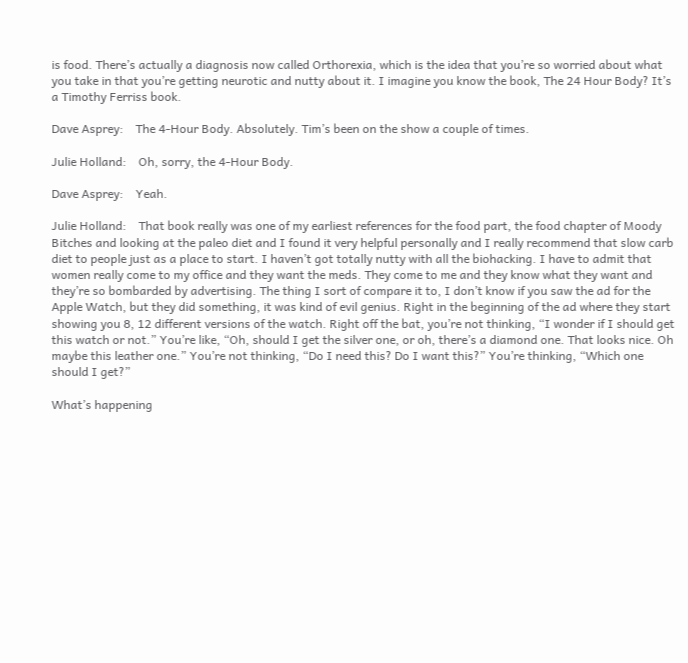is food. There’s actually a diagnosis now called Orthorexia, which is the idea that you’re so worried about what you take in that you’re getting neurotic and nutty about it. I imagine you know the book, The 24 Hour Body? It’s a Timothy Ferriss book.

Dave Asprey:    The 4-Hour Body. Absolutely. Tim’s been on the show a couple of times.

Julie Holland:    Oh, sorry, the 4-Hour Body.

Dave Asprey:    Yeah.

Julie Holland:    That book really was one of my earliest references for the food part, the food chapter of Moody Bitches and looking at the paleo diet and I found it very helpful personally and I really recommend that slow carb diet to people just as a place to start. I haven’t got totally nutty with all the biohacking. I have to admit that women really come to my office and they want the meds. They come to me and they know what they want and they’re so bombarded by advertising. The thing I sort of compare it to, I don’t know if you saw the ad for the Apple Watch, but they did something, it was kind of evil genius. Right in the beginning of the ad where they start showing you 8, 12 different versions of the watch. Right off the bat, you’re not thinking, “I wonder if I should get this watch or not.” You’re like, “Oh, should I get the silver one, or oh, there’s a diamond one. That looks nice. Oh maybe this leather one.” You’re not thinking, “Do I need this? Do I want this?” You’re thinking, “Which one should I get?”

What’s happening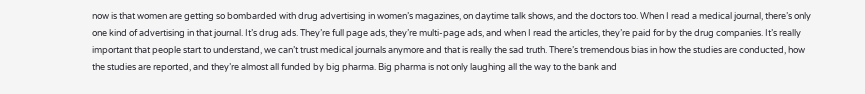now is that women are getting so bombarded with drug advertising in women’s magazines, on daytime talk shows, and the doctors too. When I read a medical journal, there’s only one kind of advertising in that journal. It’s drug ads. They’re full page ads, they’re multi-page ads, and when I read the articles, they’re paid for by the drug companies. It’s really important that people start to understand, we can’t trust medical journals anymore and that is really the sad truth. There’s tremendous bias in how the studies are conducted, how the studies are reported, and they’re almost all funded by big pharma. Big pharma is not only laughing all the way to the bank and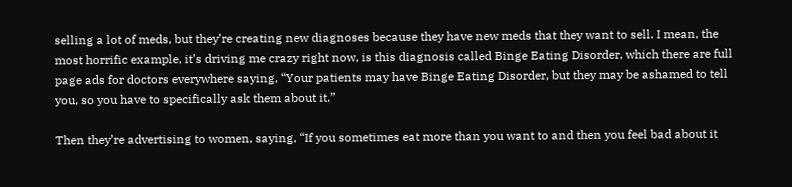selling a lot of meds, but they’re creating new diagnoses because they have new meds that they want to sell. I mean, the most horrific example, it’s driving me crazy right now, is this diagnosis called Binge Eating Disorder, which there are full page ads for doctors everywhere saying, “Your patients may have Binge Eating Disorder, but they may be ashamed to tell you, so you have to specifically ask them about it.”

Then they’re advertising to women, saying, “If you sometimes eat more than you want to and then you feel bad about it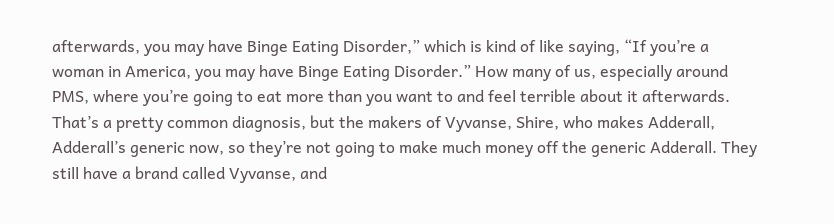afterwards, you may have Binge Eating Disorder,” which is kind of like saying, “If you’re a woman in America, you may have Binge Eating Disorder.” How many of us, especially around PMS, where you’re going to eat more than you want to and feel terrible about it afterwards. That’s a pretty common diagnosis, but the makers of Vyvanse, Shire, who makes Adderall, Adderall’s generic now, so they’re not going to make much money off the generic Adderall. They still have a brand called Vyvanse, and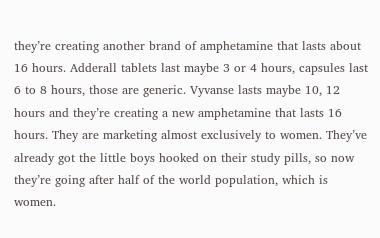they’re creating another brand of amphetamine that lasts about 16 hours. Adderall tablets last maybe 3 or 4 hours, capsules last 6 to 8 hours, those are generic. Vyvanse lasts maybe 10, 12 hours and they’re creating a new amphetamine that lasts 16 hours. They are marketing almost exclusively to women. They’ve already got the little boys hooked on their study pills, so now they’re going after half of the world population, which is women.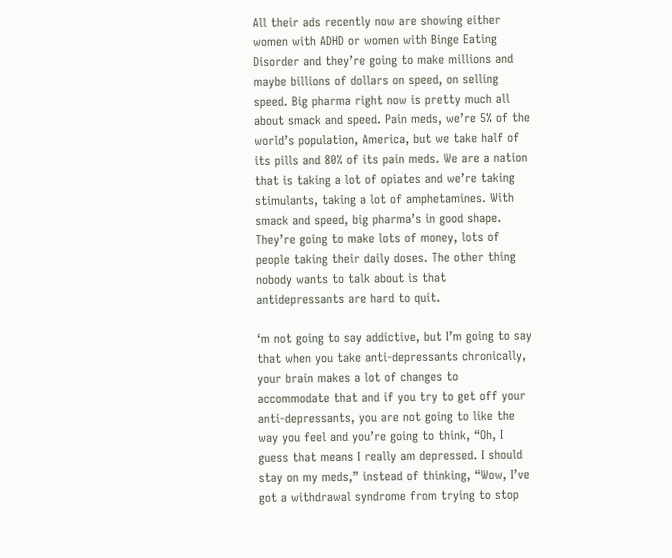All their ads recently now are showing either women with ADHD or women with Binge Eating Disorder and they’re going to make millions and maybe billions of dollars on speed, on selling speed. Big pharma right now is pretty much all about smack and speed. Pain meds, we’re 5% of the world’s population, America, but we take half of its pills and 80% of its pain meds. We are a nation that is taking a lot of opiates and we’re taking stimulants, taking a lot of amphetamines. With smack and speed, big pharma’s in good shape. They’re going to make lots of money, lots of people taking their daily doses. The other thing nobody wants to talk about is that antidepressants are hard to quit.

‘m not going to say addictive, but I’m going to say that when you take anti-depressants chronically, your brain makes a lot of changes to accommodate that and if you try to get off your anti-depressants, you are not going to like the way you feel and you’re going to think, “Oh, I guess that means I really am depressed. I should stay on my meds,” instead of thinking, “Wow, I’ve got a withdrawal syndrome from trying to stop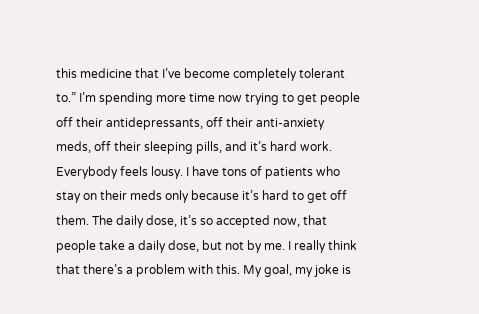this medicine that I’ve become completely tolerant to.” I’m spending more time now trying to get people off their antidepressants, off their anti-anxiety meds, off their sleeping pills, and it’s hard work. Everybody feels lousy. I have tons of patients who stay on their meds only because it’s hard to get off them. The daily dose, it’s so accepted now, that people take a daily dose, but not by me. I really think that there’s a problem with this. My goal, my joke is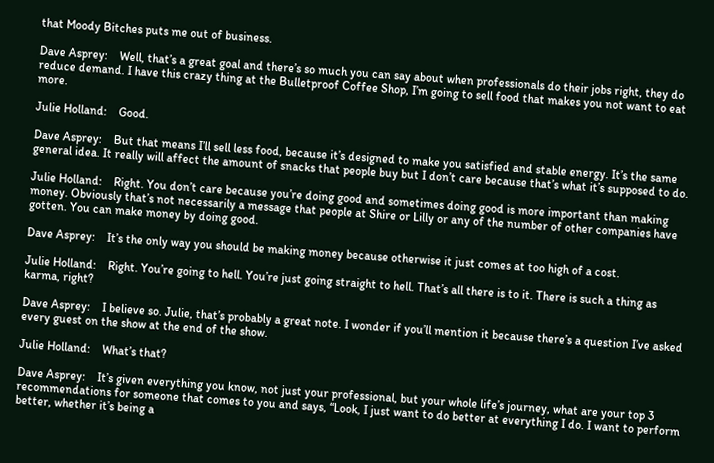that Moody Bitches puts me out of business.

Dave Asprey:    Well, that’s a great goal and there’s so much you can say about when professionals do their jobs right, they do reduce demand. I have this crazy thing at the Bulletproof Coffee Shop, I’m going to sell food that makes you not want to eat more.

Julie Holland:    Good.

Dave Asprey:    But that means I’ll sell less food, because it’s designed to make you satisfied and stable energy. It’s the same general idea. It really will affect the amount of snacks that people buy but I don’t care because that’s what it’s supposed to do.

Julie Holland:    Right. You don’t care because you’re doing good and sometimes doing good is more important than making money. Obviously that’s not necessarily a message that people at Shire or Lilly or any of the number of other companies have gotten. You can make money by doing good.

Dave Asprey:    It’s the only way you should be making money because otherwise it just comes at too high of a cost.

Julie Holland:    Right. You’re going to hell. You’re just going straight to hell. That’s all there is to it. There is such a thing as karma, right?

Dave Asprey:    I believe so. Julie, that’s probably a great note. I wonder if you’ll mention it because there’s a question I’ve asked every guest on the show at the end of the show.

Julie Holland:    What’s that?

Dave Asprey:    It’s given everything you know, not just your professional, but your whole life’s journey, what are your top 3 recommendations for someone that comes to you and says, “Look, I just want to do better at everything I do. I want to perform better, whether it’s being a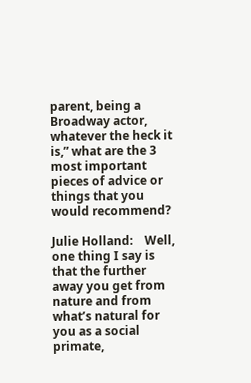parent, being a Broadway actor, whatever the heck it is,” what are the 3 most important pieces of advice or things that you would recommend?

Julie Holland:    Well, one thing I say is that the further away you get from nature and from what’s natural for you as a social primate,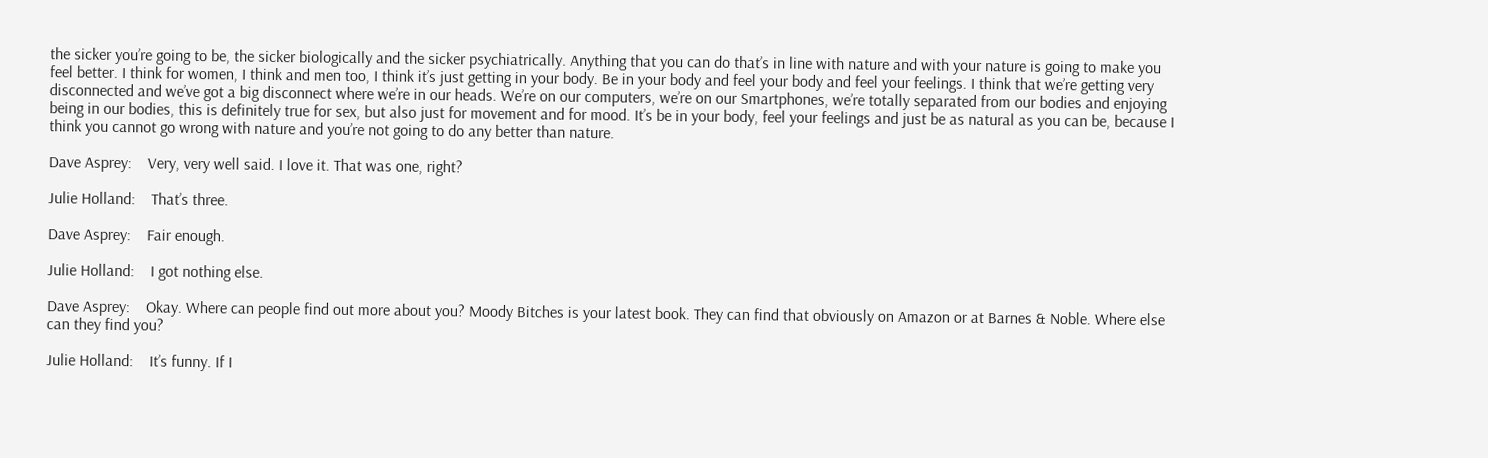the sicker you’re going to be, the sicker biologically and the sicker psychiatrically. Anything that you can do that’s in line with nature and with your nature is going to make you feel better. I think for women, I think and men too, I think it’s just getting in your body. Be in your body and feel your body and feel your feelings. I think that we’re getting very disconnected and we’ve got a big disconnect where we’re in our heads. We’re on our computers, we’re on our Smartphones, we’re totally separated from our bodies and enjoying being in our bodies, this is definitely true for sex, but also just for movement and for mood. It’s be in your body, feel your feelings and just be as natural as you can be, because I think you cannot go wrong with nature and you’re not going to do any better than nature.

Dave Asprey:    Very, very well said. I love it. That was one, right?

Julie Holland:    That’s three.

Dave Asprey:    Fair enough.

Julie Holland:    I got nothing else.

Dave Asprey:    Okay. Where can people find out more about you? Moody Bitches is your latest book. They can find that obviously on Amazon or at Barnes & Noble. Where else can they find you?

Julie Holland:    It’s funny. If I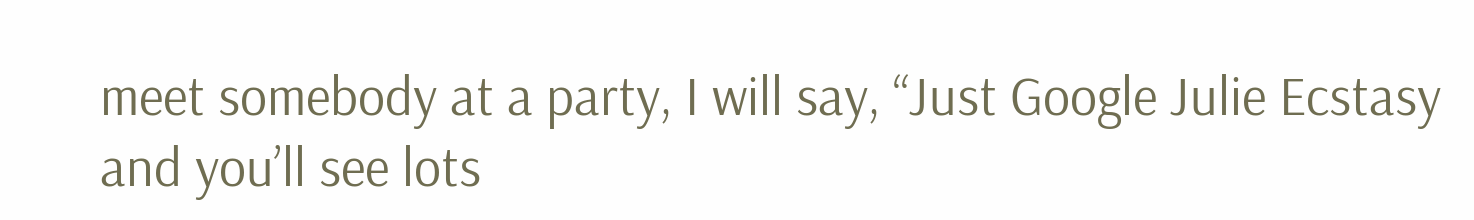meet somebody at a party, I will say, “Just Google Julie Ecstasy and you’ll see lots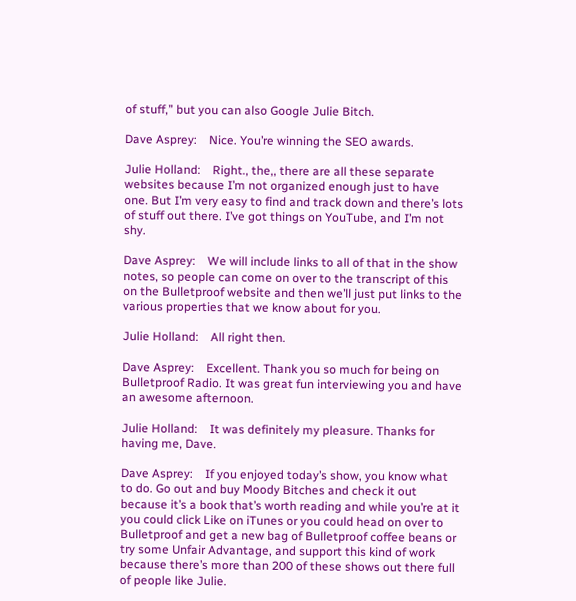of stuff,” but you can also Google Julie Bitch.

Dave Asprey:    Nice. You’re winning the SEO awards.

Julie Holland:    Right., the,, there are all these separate websites because I’m not organized enough just to have one. But I’m very easy to find and track down and there’s lots of stuff out there. I’ve got things on YouTube, and I’m not shy.

Dave Asprey:    We will include links to all of that in the show notes, so people can come on over to the transcript of this on the Bulletproof website and then we’ll just put links to the various properties that we know about for you.

Julie Holland:    All right then.

Dave Asprey:    Excellent. Thank you so much for being on Bulletproof Radio. It was great fun interviewing you and have an awesome afternoon.

Julie Holland:    It was definitely my pleasure. Thanks for having me, Dave.

Dave Asprey:    If you enjoyed today’s show, you know what to do. Go out and buy Moody Bitches and check it out because it’s a book that’s worth reading and while you’re at it you could click Like on iTunes or you could head on over to Bulletproof and get a new bag of Bulletproof coffee beans or try some Unfair Advantage, and support this kind of work because there’s more than 200 of these shows out there full of people like Julie.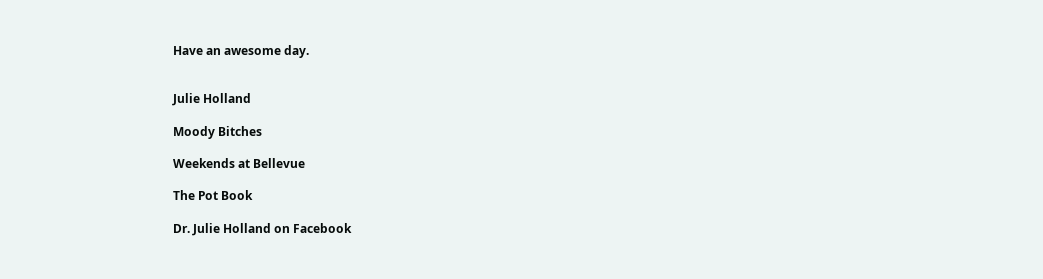Have an awesome day.


Julie Holland

Moody Bitches

Weekends at Bellevue

The Pot Book

Dr. Julie Holland on Facebook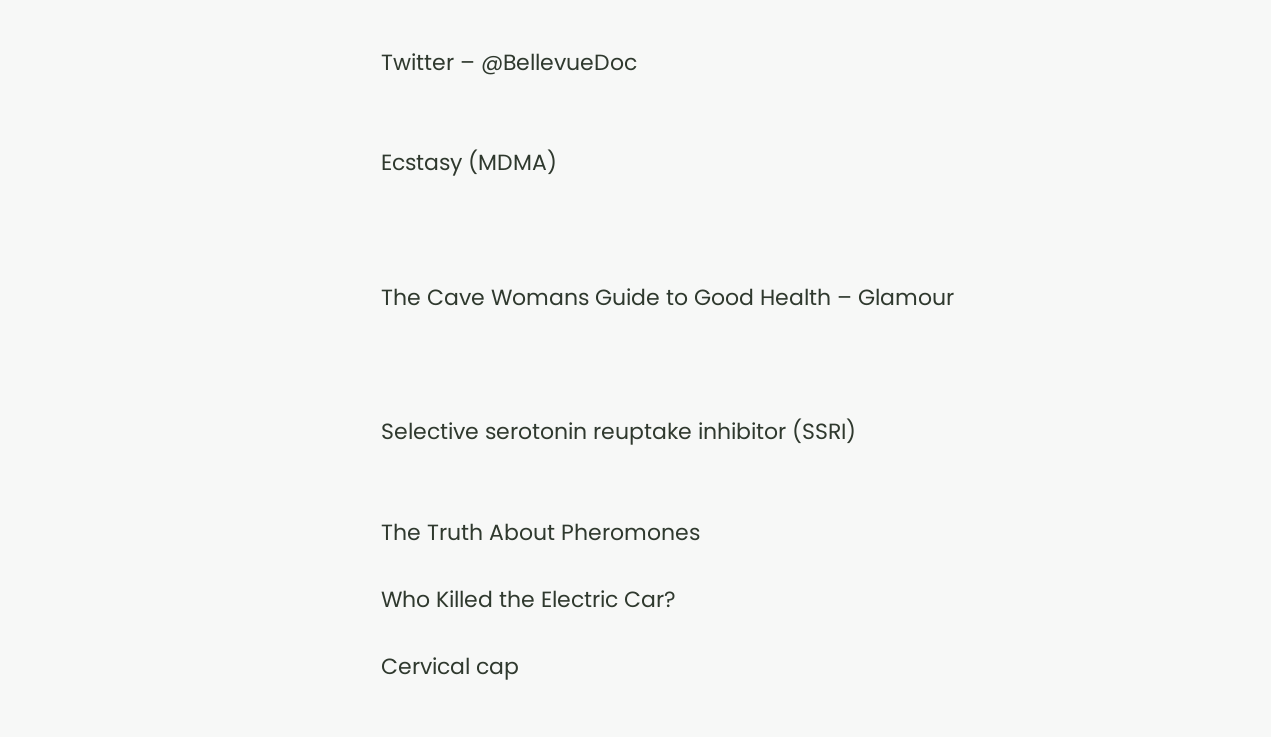Twitter – @BellevueDoc


Ecstasy (MDMA)



The Cave Womans Guide to Good Health – Glamour



Selective serotonin reuptake inhibitor (SSRI)


The Truth About Pheromones

Who Killed the Electric Car?

Cervical cap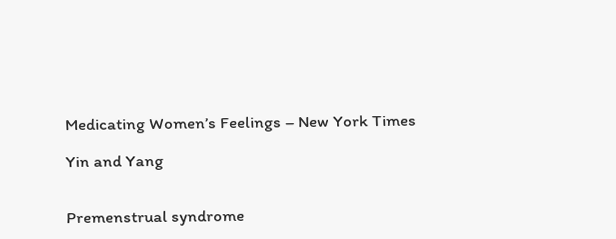Medicating Women’s Feelings – New York Times

Yin and Yang


Premenstrual syndrome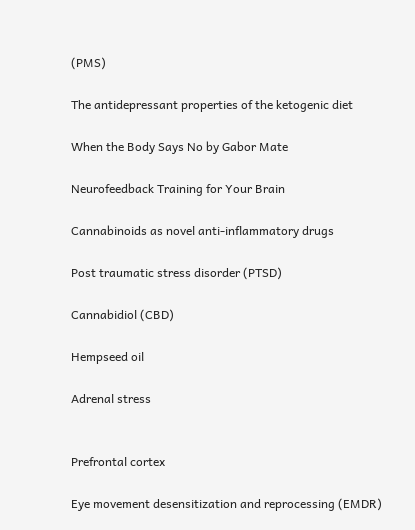(PMS)

The antidepressant properties of the ketogenic diet

When the Body Says No by Gabor Mate

Neurofeedback Training for Your Brain

Cannabinoids as novel anti-inflammatory drugs

Post traumatic stress disorder (PTSD)

Cannabidiol (CBD)

Hempseed oil

Adrenal stress


Prefrontal cortex

Eye movement desensitization and reprocessing (EMDR)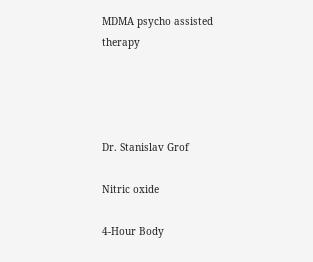MDMA psycho assisted therapy




Dr. Stanislav Grof

Nitric oxide

4-Hour Body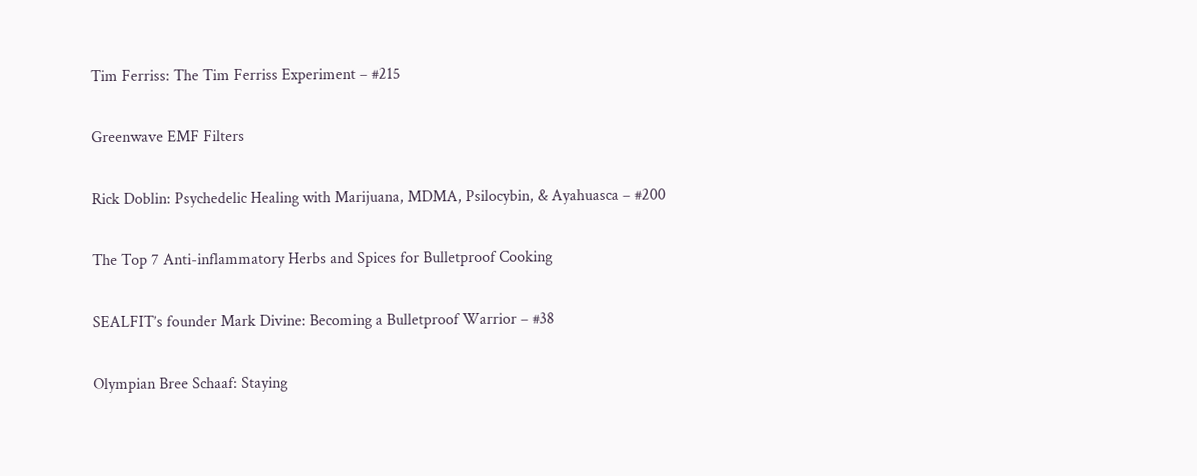Tim Ferriss: The Tim Ferriss Experiment – #215

Greenwave EMF Filters

Rick Doblin: Psychedelic Healing with Marijuana, MDMA, Psilocybin, & Ayahuasca – #200

The Top 7 Anti-inflammatory Herbs and Spices for Bulletproof Cooking

SEALFIT’s founder Mark Divine: Becoming a Bulletproof Warrior – #38

Olympian Bree Schaaf: Staying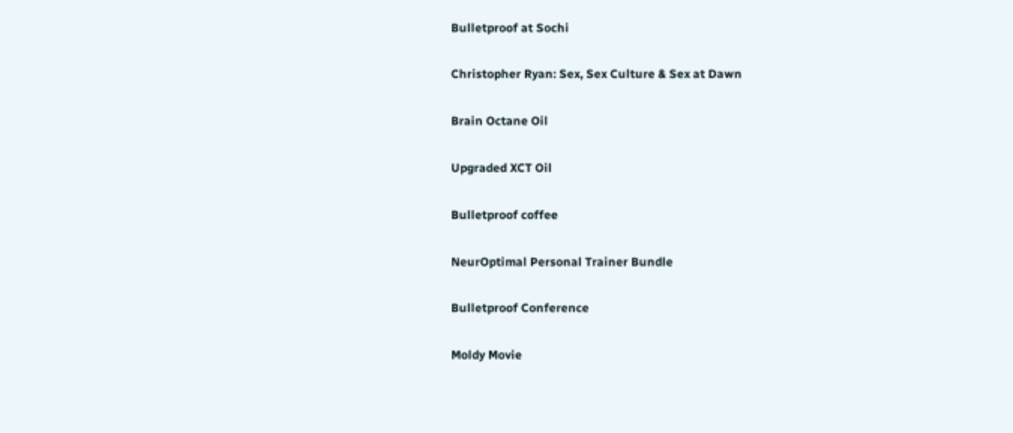Bulletproof at Sochi

Christopher Ryan: Sex, Sex Culture & Sex at Dawn

Brain Octane Oil

Upgraded XCT Oil

Bulletproof coffee

NeurOptimal Personal Trainer Bundle

Bulletproof Conference

Moldy Movie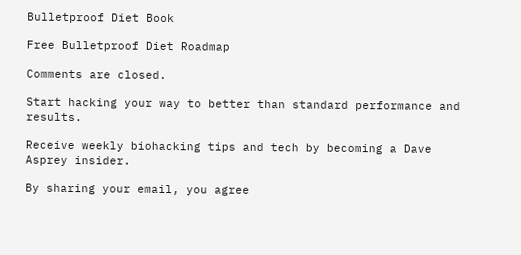Bulletproof Diet Book

Free Bulletproof Diet Roadmap

Comments are closed.

Start hacking your way to better than standard performance and results.

Receive weekly biohacking tips and tech by becoming a Dave Asprey insider.

By sharing your email, you agree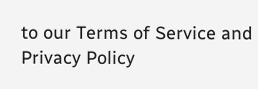to our Terms of Service and Privacy Policy